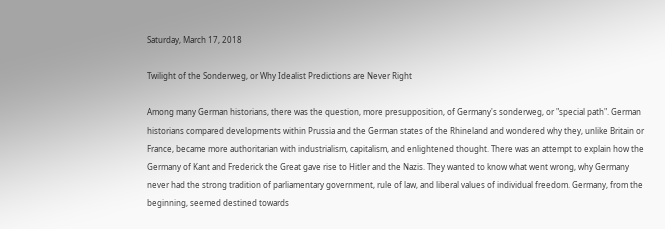Saturday, March 17, 2018

Twilight of the Sonderweg, or Why Idealist Predictions are Never Right

Among many German historians, there was the question, more presupposition, of Germany's sonderweg, or "special path". German historians compared developments within Prussia and the German states of the Rhineland and wondered why they, unlike Britain or France, became more authoritarian with industrialism, capitalism, and enlightened thought. There was an attempt to explain how the Germany of Kant and Frederick the Great gave rise to Hitler and the Nazis. They wanted to know what went wrong, why Germany never had the strong tradition of parliamentary government, rule of law, and liberal values of individual freedom. Germany, from the beginning, seemed destined towards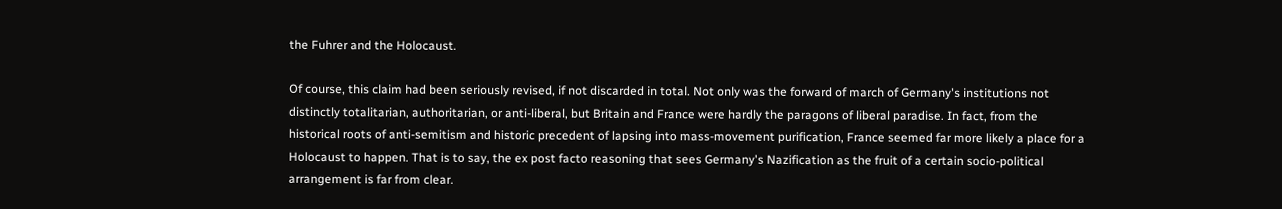the Fuhrer and the Holocaust.

Of course, this claim had been seriously revised, if not discarded in total. Not only was the forward of march of Germany's institutions not distinctly totalitarian, authoritarian, or anti-liberal, but Britain and France were hardly the paragons of liberal paradise. In fact, from the historical roots of anti-semitism and historic precedent of lapsing into mass-movement purification, France seemed far more likely a place for a Holocaust to happen. That is to say, the ex post facto reasoning that sees Germany's Nazification as the fruit of a certain socio-political arrangement is far from clear.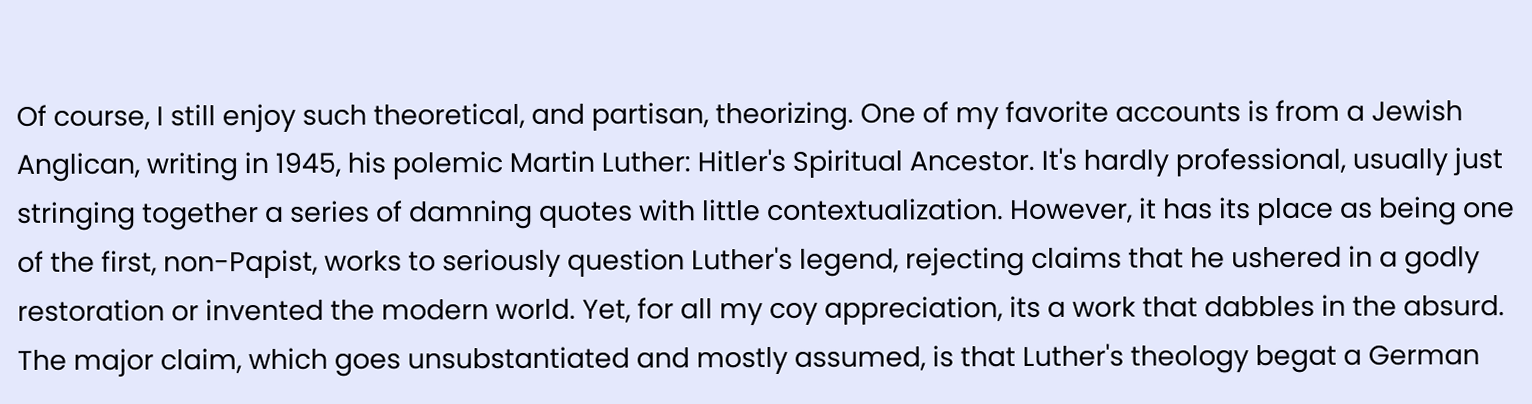Of course, I still enjoy such theoretical, and partisan, theorizing. One of my favorite accounts is from a Jewish Anglican, writing in 1945, his polemic Martin Luther: Hitler's Spiritual Ancestor. It's hardly professional, usually just stringing together a series of damning quotes with little contextualization. However, it has its place as being one of the first, non-Papist, works to seriously question Luther's legend, rejecting claims that he ushered in a godly restoration or invented the modern world. Yet, for all my coy appreciation, its a work that dabbles in the absurd. The major claim, which goes unsubstantiated and mostly assumed, is that Luther's theology begat a German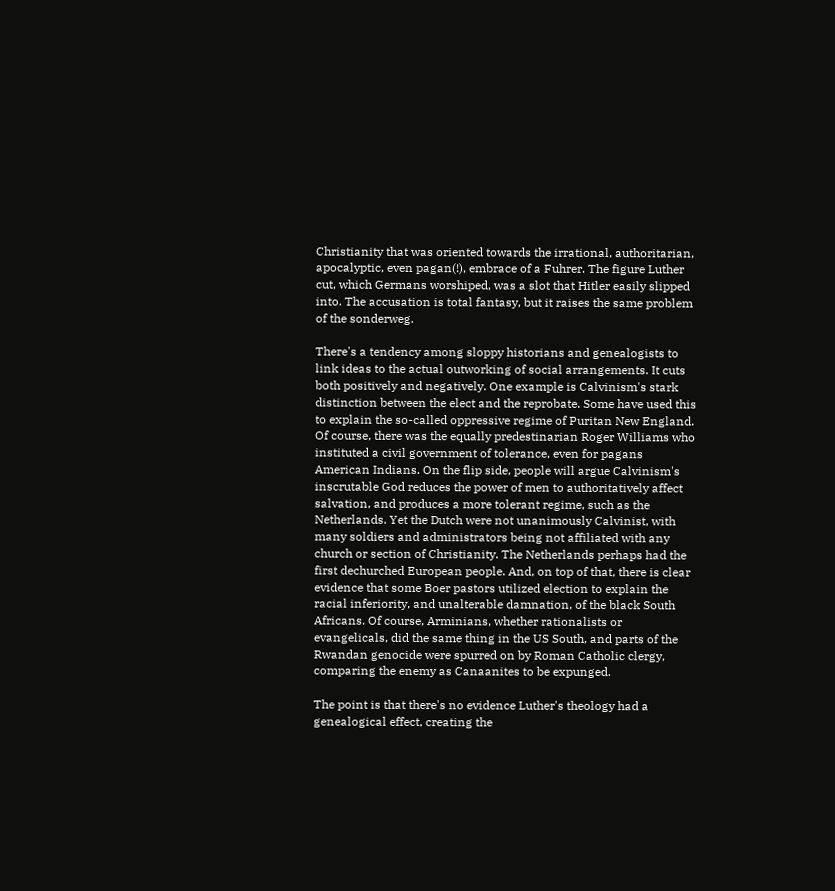Christianity that was oriented towards the irrational, authoritarian, apocalyptic, even pagan(!), embrace of a Fuhrer. The figure Luther cut, which Germans worshiped, was a slot that Hitler easily slipped into. The accusation is total fantasy, but it raises the same problem of the sonderweg.

There's a tendency among sloppy historians and genealogists to link ideas to the actual outworking of social arrangements. It cuts both positively and negatively. One example is Calvinism's stark distinction between the elect and the reprobate. Some have used this to explain the so-called oppressive regime of Puritan New England. Of course, there was the equally predestinarian Roger Williams who instituted a civil government of tolerance, even for pagans American Indians. On the flip side, people will argue Calvinism's inscrutable God reduces the power of men to authoritatively affect salvation, and produces a more tolerant regime, such as the Netherlands. Yet the Dutch were not unanimously Calvinist, with many soldiers and administrators being not affiliated with any church or section of Christianity. The Netherlands perhaps had the first dechurched European people. And, on top of that, there is clear evidence that some Boer pastors utilized election to explain the racial inferiority, and unalterable damnation, of the black South Africans. Of course, Arminians, whether rationalists or evangelicals, did the same thing in the US South, and parts of the Rwandan genocide were spurred on by Roman Catholic clergy, comparing the enemy as Canaanites to be expunged.

The point is that there's no evidence Luther's theology had a genealogical effect, creating the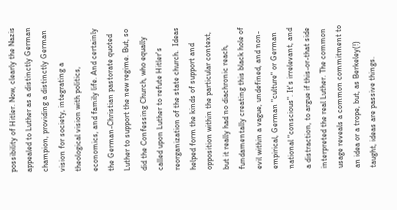possibility of Hitler. Now, clearly the Nazis appealed to Luther as a distinctly German champion, providing a distinctly German vision for society, integrating a theological vision with politics, economics, and family life. And certainly the German-Christian pastorate quoted Luther to support the new regime. But, so did the Confessing Church, who equally called upon Luther to refute Hitler's reorganization of the state church.  Ideas helped form the kinds of support and opposition within the particular context, but it really had no diachronic reach, fundamentally creating this black hole of evil within a vague, undefined, and non-empirical, German "culture" or German national "conscious". It's irrelevant, and a distraction, to argue if this-or-that side interpreted the real Luther. The common usage reveals a common commitment to an idea or a trope, but, as Berkeley(!) taught, ideas are passive things.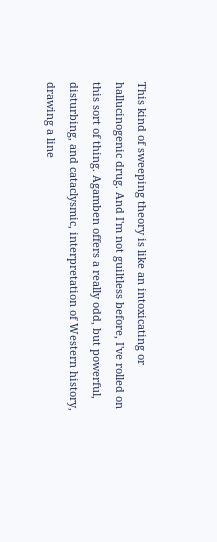This kind of sweeping theory is like an intoxicating or hallucinogenic drug. And I'm not guiltless before, I've rolled on this sort of thing. Agamben offers a really odd, but powerful, disturbing, and cataclysmic, interpretation of Western history, drawing a line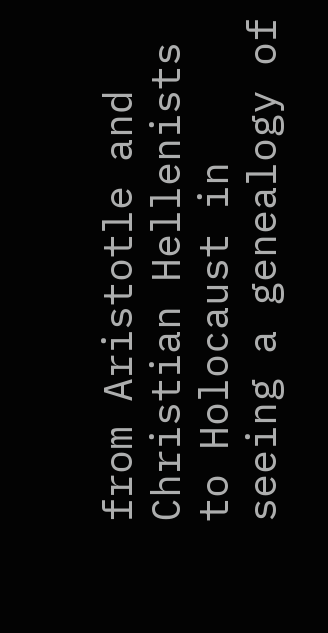from Aristotle and Christian Hellenists to Holocaust in seeing a genealogy of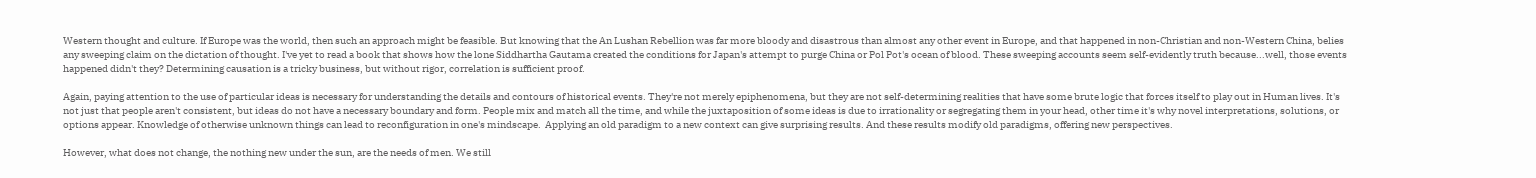Western thought and culture. If Europe was the world, then such an approach might be feasible. But knowing that the An Lushan Rebellion was far more bloody and disastrous than almost any other event in Europe, and that happened in non-Christian and non-Western China, belies any sweeping claim on the dictation of thought. I've yet to read a book that shows how the lone Siddhartha Gautama created the conditions for Japan's attempt to purge China or Pol Pot's ocean of blood. These sweeping accounts seem self-evidently truth because...well, those events happened didn't they? Determining causation is a tricky business, but without rigor, correlation is sufficient proof.

Again, paying attention to the use of particular ideas is necessary for understanding the details and contours of historical events. They're not merely epiphenomena, but they are not self-determining realities that have some brute logic that forces itself to play out in Human lives. It's not just that people aren't consistent, but ideas do not have a necessary boundary and form. People mix and match all the time, and while the juxtaposition of some ideas is due to irrationality or segregating them in your head, other time it's why novel interpretations, solutions, or options appear. Knowledge of otherwise unknown things can lead to reconfiguration in one's mindscape.  Applying an old paradigm to a new context can give surprising results. And these results modify old paradigms, offering new perspectives.

However, what does not change, the nothing new under the sun, are the needs of men. We still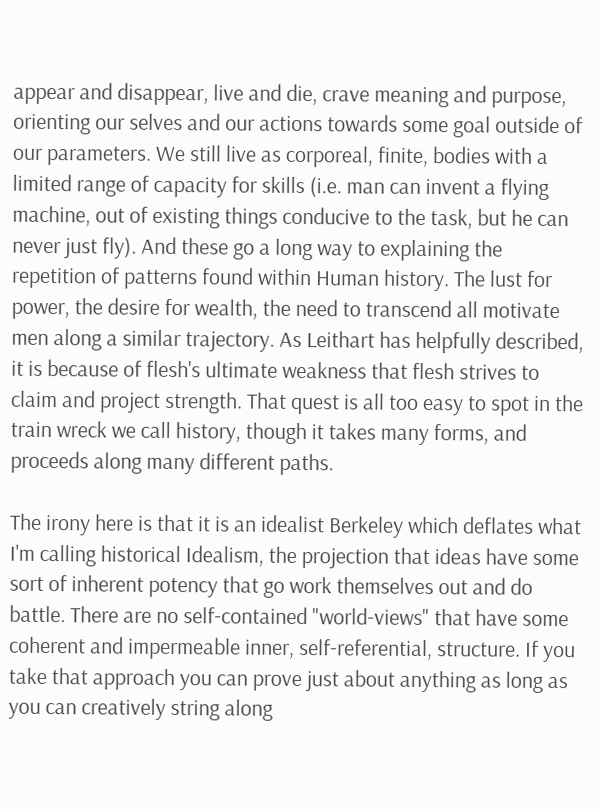appear and disappear, live and die, crave meaning and purpose, orienting our selves and our actions towards some goal outside of our parameters. We still live as corporeal, finite, bodies with a limited range of capacity for skills (i.e. man can invent a flying machine, out of existing things conducive to the task, but he can never just fly). And these go a long way to explaining the repetition of patterns found within Human history. The lust for power, the desire for wealth, the need to transcend all motivate men along a similar trajectory. As Leithart has helpfully described, it is because of flesh's ultimate weakness that flesh strives to claim and project strength. That quest is all too easy to spot in the train wreck we call history, though it takes many forms, and proceeds along many different paths.

The irony here is that it is an idealist Berkeley which deflates what I'm calling historical Idealism, the projection that ideas have some sort of inherent potency that go work themselves out and do battle. There are no self-contained "world-views" that have some coherent and impermeable inner, self-referential, structure. If you take that approach you can prove just about anything as long as you can creatively string along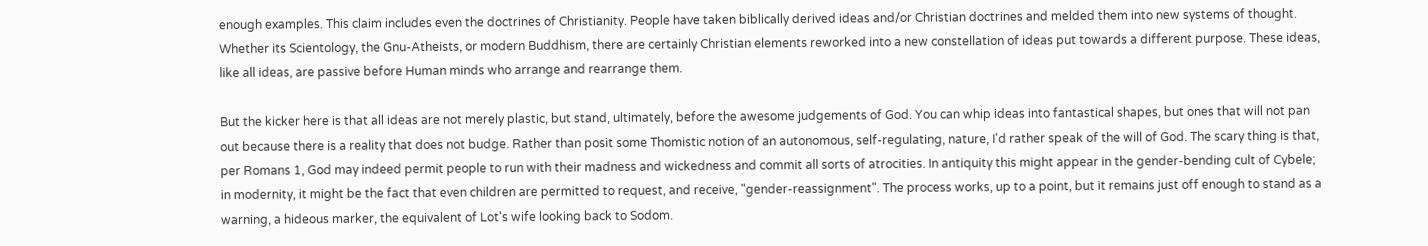enough examples. This claim includes even the doctrines of Christianity. People have taken biblically derived ideas and/or Christian doctrines and melded them into new systems of thought. Whether its Scientology, the Gnu-Atheists, or modern Buddhism, there are certainly Christian elements reworked into a new constellation of ideas put towards a different purpose. These ideas, like all ideas, are passive before Human minds who arrange and rearrange them.

But the kicker here is that all ideas are not merely plastic, but stand, ultimately, before the awesome judgements of God. You can whip ideas into fantastical shapes, but ones that will not pan out because there is a reality that does not budge. Rather than posit some Thomistic notion of an autonomous, self-regulating, nature, I'd rather speak of the will of God. The scary thing is that, per Romans 1, God may indeed permit people to run with their madness and wickedness and commit all sorts of atrocities. In antiquity this might appear in the gender-bending cult of Cybele; in modernity, it might be the fact that even children are permitted to request, and receive, "gender-reassignment". The process works, up to a point, but it remains just off enough to stand as a warning, a hideous marker, the equivalent of Lot's wife looking back to Sodom.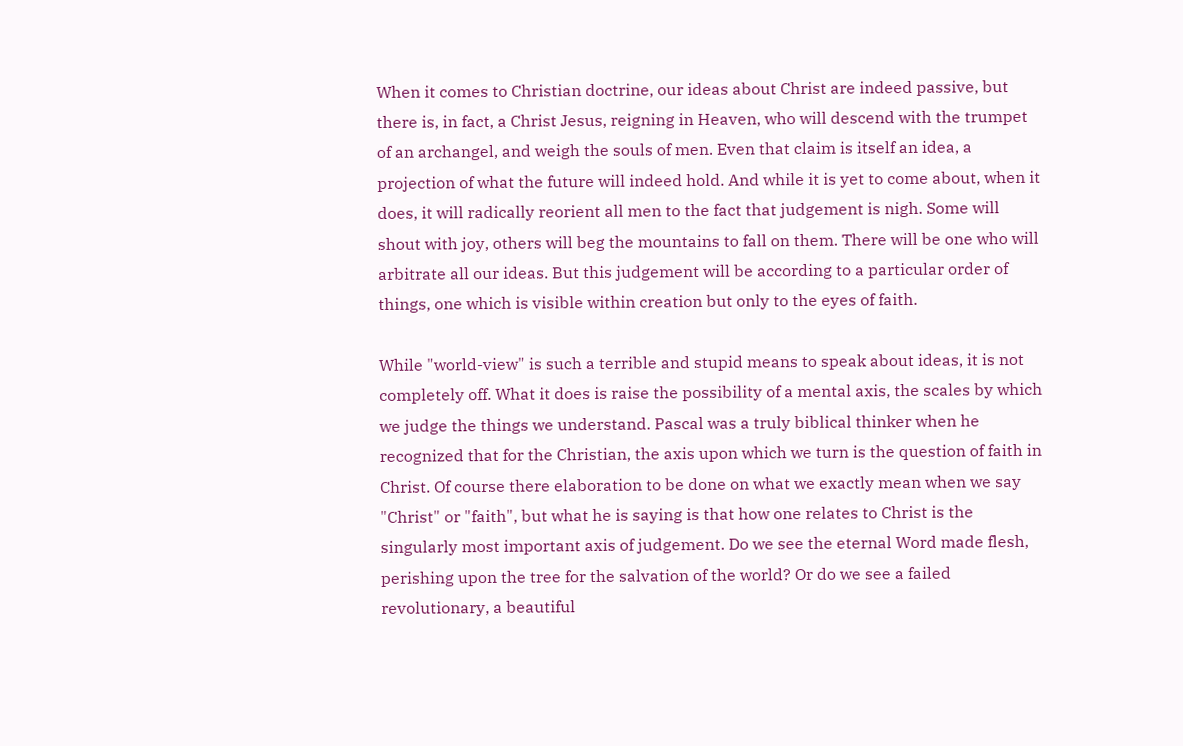When it comes to Christian doctrine, our ideas about Christ are indeed passive, but there is, in fact, a Christ Jesus, reigning in Heaven, who will descend with the trumpet of an archangel, and weigh the souls of men. Even that claim is itself an idea, a projection of what the future will indeed hold. And while it is yet to come about, when it does, it will radically reorient all men to the fact that judgement is nigh. Some will shout with joy, others will beg the mountains to fall on them. There will be one who will arbitrate all our ideas. But this judgement will be according to a particular order of things, one which is visible within creation but only to the eyes of faith.

While "world-view" is such a terrible and stupid means to speak about ideas, it is not completely off. What it does is raise the possibility of a mental axis, the scales by which we judge the things we understand. Pascal was a truly biblical thinker when he recognized that for the Christian, the axis upon which we turn is the question of faith in Christ. Of course there elaboration to be done on what we exactly mean when we say "Christ" or "faith", but what he is saying is that how one relates to Christ is the singularly most important axis of judgement. Do we see the eternal Word made flesh, perishing upon the tree for the salvation of the world? Or do we see a failed revolutionary, a beautiful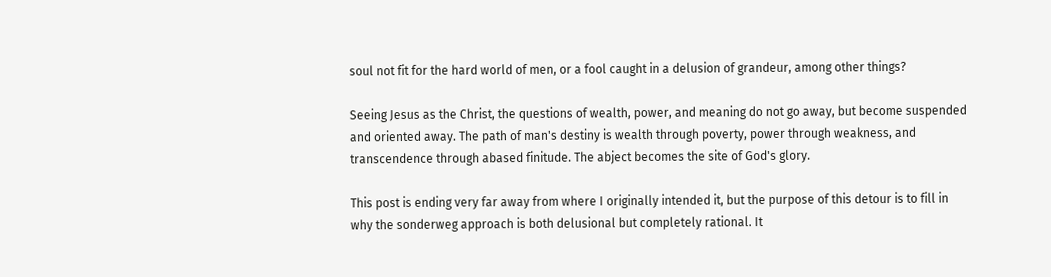soul not fit for the hard world of men, or a fool caught in a delusion of grandeur, among other things?

Seeing Jesus as the Christ, the questions of wealth, power, and meaning do not go away, but become suspended and oriented away. The path of man's destiny is wealth through poverty, power through weakness, and transcendence through abased finitude. The abject becomes the site of God's glory.

This post is ending very far away from where I originally intended it, but the purpose of this detour is to fill in why the sonderweg approach is both delusional but completely rational. It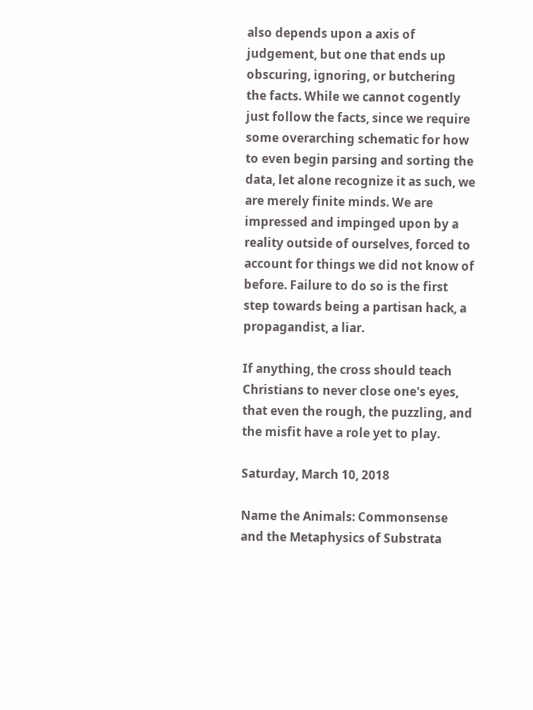also depends upon a axis of judgement, but one that ends up obscuring, ignoring, or butchering the facts. While we cannot cogently just follow the facts, since we require some overarching schematic for how to even begin parsing and sorting the data, let alone recognize it as such, we are merely finite minds. We are impressed and impinged upon by a reality outside of ourselves, forced to account for things we did not know of before. Failure to do so is the first step towards being a partisan hack, a propagandist, a liar.

If anything, the cross should teach Christians to never close one's eyes, that even the rough, the puzzling, and the misfit have a role yet to play.

Saturday, March 10, 2018

Name the Animals: Commonsense and the Metaphysics of Substrata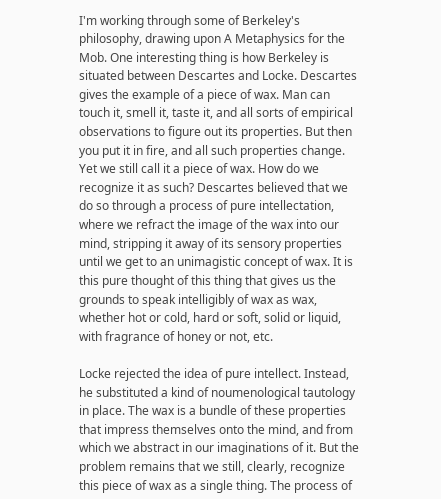I'm working through some of Berkeley's philosophy, drawing upon A Metaphysics for the Mob. One interesting thing is how Berkeley is situated between Descartes and Locke. Descartes gives the example of a piece of wax. Man can touch it, smell it, taste it, and all sorts of empirical observations to figure out its properties. But then you put it in fire, and all such properties change. Yet we still call it a piece of wax. How do we recognize it as such? Descartes believed that we do so through a process of pure intellectation, where we refract the image of the wax into our mind, stripping it away of its sensory properties until we get to an unimagistic concept of wax. It is this pure thought of this thing that gives us the grounds to speak intelligibly of wax as wax, whether hot or cold, hard or soft, solid or liquid, with fragrance of honey or not, etc.

Locke rejected the idea of pure intellect. Instead, he substituted a kind of noumenological tautology in place. The wax is a bundle of these properties that impress themselves onto the mind, and from which we abstract in our imaginations of it. But the problem remains that we still, clearly, recognize this piece of wax as a single thing. The process of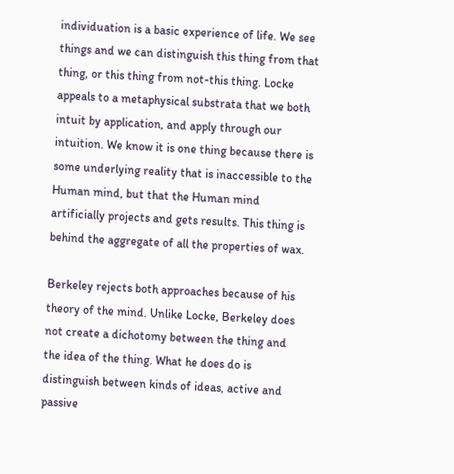individuation is a basic experience of life. We see things and we can distinguish this thing from that thing, or this thing from not-this thing. Locke appeals to a metaphysical substrata that we both intuit by application, and apply through our intuition. We know it is one thing because there is some underlying reality that is inaccessible to the Human mind, but that the Human mind artificially projects and gets results. This thing is behind the aggregate of all the properties of wax.

Berkeley rejects both approaches because of his theory of the mind. Unlike Locke, Berkeley does not create a dichotomy between the thing and the idea of the thing. What he does do is distinguish between kinds of ideas, active and passive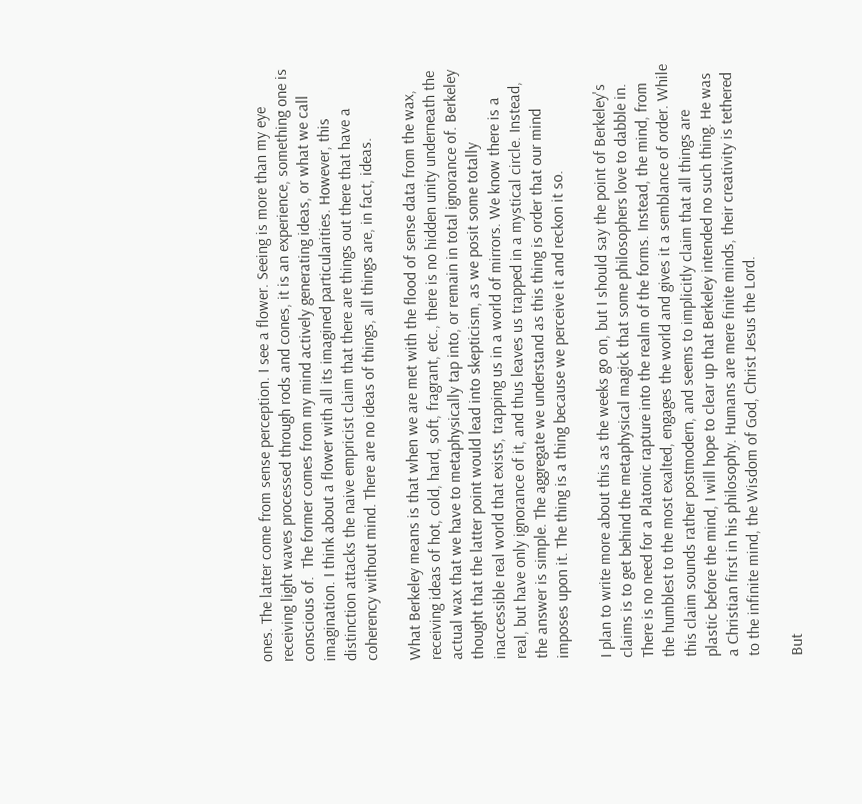ones. The latter come from sense perception. I see a flower. Seeing is more than my eye receiving light waves processed through rods and cones, it is an experience, something one is conscious of.  The former comes from my mind actively generating ideas, or what we call imagination. I think about a flower with all its imagined particularities. However, this distinction attacks the naive empricist claim that there are things out there that have a coherency without mind. There are no ideas of things, all things are, in fact, ideas.

What Berkeley means is that when we are met with the flood of sense data from the wax, receiving ideas of hot, cold, hard, soft, fragrant, etc., there is no hidden unity underneath the actual wax that we have to metaphysically tap into, or remain in total ignorance of. Berkeley thought that the latter point would lead into skepticism, as we posit some totally inaccessible real world that exists, trapping us in a world of mirrors. We know there is a real, but have only ignorance of it, and thus leaves us trapped in a mystical circle. Instead, the answer is simple. The aggregate we understand as this thing is order that our mind imposes upon it. The thing is a thing because we perceive it and reckon it so.

I plan to write more about this as the weeks go on, but I should say the point of Berkeley's claims is to get behind the metaphysical magick that some philosophers love to dabble in. There is no need for a Platonic rapture into the realm of the forms. Instead, the mind, from the humblest to the most exalted, engages the world and gives it a semblance of order. While this claim sounds rather postmodern, and seems to implicitly claim that all things are plastic before the mind, I will hope to clear up that Berkeley intended no such thing. He was a Christian first in his philosophy. Humans are mere finite minds, their creativity is tethered to the infinite mind, the Wisdom of God, Christ Jesus the Lord.

But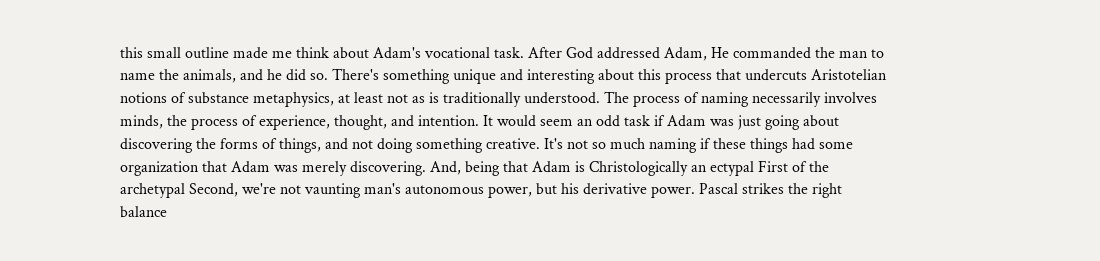this small outline made me think about Adam's vocational task. After God addressed Adam, He commanded the man to name the animals, and he did so. There's something unique and interesting about this process that undercuts Aristotelian notions of substance metaphysics, at least not as is traditionally understood. The process of naming necessarily involves minds, the process of experience, thought, and intention. It would seem an odd task if Adam was just going about discovering the forms of things, and not doing something creative. It's not so much naming if these things had some organization that Adam was merely discovering. And, being that Adam is Christologically an ectypal First of the archetypal Second, we're not vaunting man's autonomous power, but his derivative power. Pascal strikes the right balance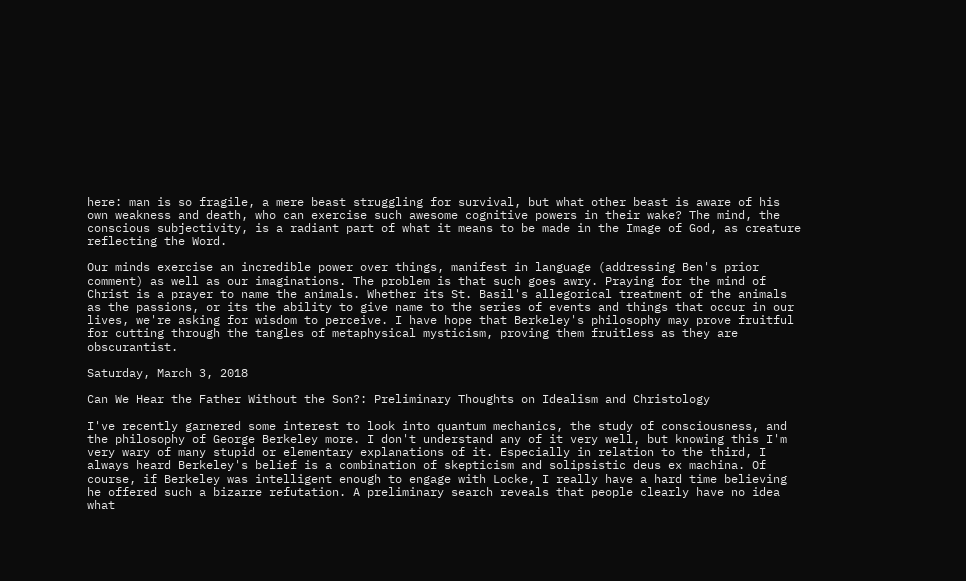here: man is so fragile, a mere beast struggling for survival, but what other beast is aware of his own weakness and death, who can exercise such awesome cognitive powers in their wake? The mind, the conscious subjectivity, is a radiant part of what it means to be made in the Image of God, as creature reflecting the Word.

Our minds exercise an incredible power over things, manifest in language (addressing Ben's prior comment) as well as our imaginations. The problem is that such goes awry. Praying for the mind of Christ is a prayer to name the animals. Whether its St. Basil's allegorical treatment of the animals as the passions, or its the ability to give name to the series of events and things that occur in our lives, we're asking for wisdom to perceive. I have hope that Berkeley's philosophy may prove fruitful for cutting through the tangles of metaphysical mysticism, proving them fruitless as they are obscurantist.

Saturday, March 3, 2018

Can We Hear the Father Without the Son?: Preliminary Thoughts on Idealism and Christology

I've recently garnered some interest to look into quantum mechanics, the study of consciousness, and the philosophy of George Berkeley more. I don't understand any of it very well, but knowing this I'm very wary of many stupid or elementary explanations of it. Especially in relation to the third, I always heard Berkeley's belief is a combination of skepticism and solipsistic deus ex machina. Of course, if Berkeley was intelligent enough to engage with Locke, I really have a hard time believing he offered such a bizarre refutation. A preliminary search reveals that people clearly have no idea what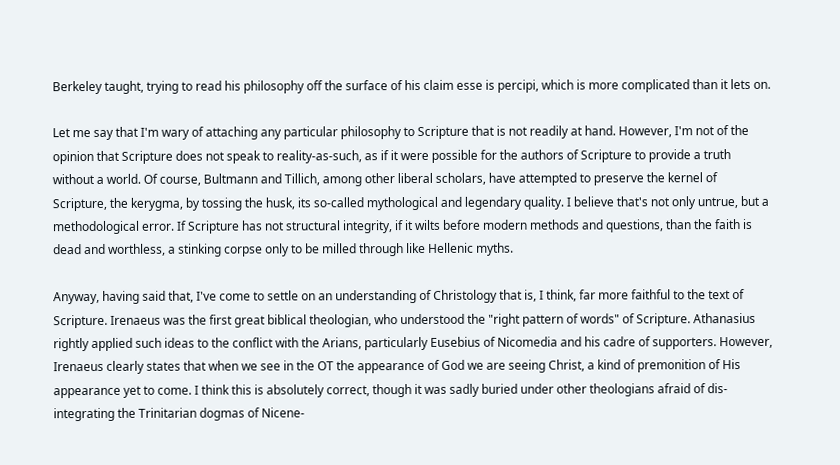Berkeley taught, trying to read his philosophy off the surface of his claim esse is percipi, which is more complicated than it lets on.

Let me say that I'm wary of attaching any particular philosophy to Scripture that is not readily at hand. However, I'm not of the opinion that Scripture does not speak to reality-as-such, as if it were possible for the authors of Scripture to provide a truth without a world. Of course, Bultmann and Tillich, among other liberal scholars, have attempted to preserve the kernel of Scripture, the kerygma, by tossing the husk, its so-called mythological and legendary quality. I believe that's not only untrue, but a methodological error. If Scripture has not structural integrity, if it wilts before modern methods and questions, than the faith is dead and worthless, a stinking corpse only to be milled through like Hellenic myths.

Anyway, having said that, I've come to settle on an understanding of Christology that is, I think, far more faithful to the text of Scripture. Irenaeus was the first great biblical theologian, who understood the "right pattern of words" of Scripture. Athanasius rightly applied such ideas to the conflict with the Arians, particularly Eusebius of Nicomedia and his cadre of supporters. However, Irenaeus clearly states that when we see in the OT the appearance of God we are seeing Christ, a kind of premonition of His appearance yet to come. I think this is absolutely correct, though it was sadly buried under other theologians afraid of dis-integrating the Trinitarian dogmas of Nicene-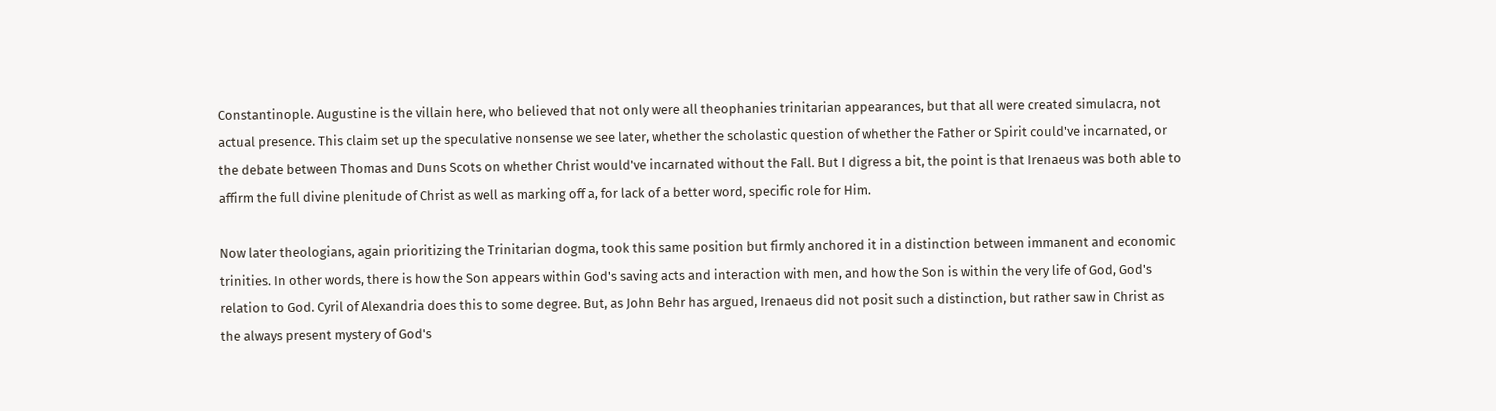Constantinople. Augustine is the villain here, who believed that not only were all theophanies trinitarian appearances, but that all were created simulacra, not actual presence. This claim set up the speculative nonsense we see later, whether the scholastic question of whether the Father or Spirit could've incarnated, or the debate between Thomas and Duns Scots on whether Christ would've incarnated without the Fall. But I digress a bit, the point is that Irenaeus was both able to affirm the full divine plenitude of Christ as well as marking off a, for lack of a better word, specific role for Him.

Now later theologians, again prioritizing the Trinitarian dogma, took this same position but firmly anchored it in a distinction between immanent and economic trinities. In other words, there is how the Son appears within God's saving acts and interaction with men, and how the Son is within the very life of God, God's relation to God. Cyril of Alexandria does this to some degree. But, as John Behr has argued, Irenaeus did not posit such a distinction, but rather saw in Christ as the always present mystery of God's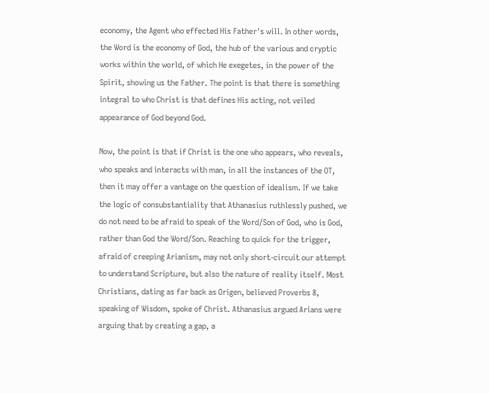economy, the Agent who effected His Father's will. In other words, the Word is the economy of God, the hub of the various and cryptic works within the world, of which He exegetes, in the power of the Spirit, showing us the Father. The point is that there is something integral to who Christ is that defines His acting, not veiled appearance of God beyond God.

Now, the point is that if Christ is the one who appears, who reveals, who speaks and interacts with man, in all the instances of the OT, then it may offer a vantage on the question of idealism. If we take the logic of consubstantiality that Athanasius ruthlessly pushed, we do not need to be afraid to speak of the Word/Son of God, who is God, rather than God the Word/Son. Reaching to quick for the trigger, afraid of creeping Arianism, may not only short-circuit our attempt to understand Scripture, but also the nature of reality itself. Most Christians, dating as far back as Origen, believed Proverbs 8, speaking of Wisdom, spoke of Christ. Athanasius argued Arians were arguing that by creating a gap, a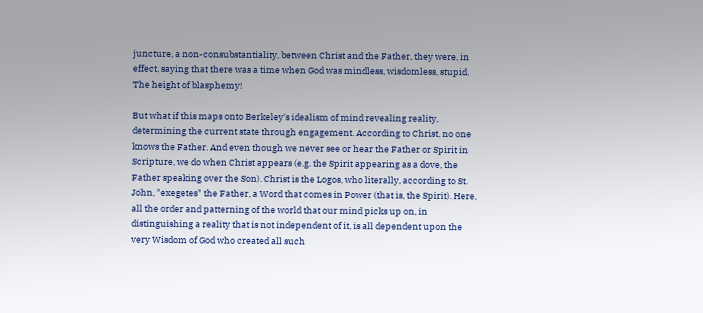juncture, a non-consubstantiality, between Christ and the Father, they were, in effect, saying that there was a time when God was mindless, wisdomless, stupid. The height of blasphemy!

But what if this maps onto Berkeley's idealism of mind revealing reality, determining the current state through engagement. According to Christ, no one knows the Father. And even though we never see or hear the Father or Spirit in Scripture, we do when Christ appears (e.g. the Spirit appearing as a dove, the Father speaking over the Son). Christ is the Logos, who literally, according to St. John, "exegetes" the Father, a Word that comes in Power (that is, the Spirit). Here, all the order and patterning of the world that our mind picks up on, in distinguishing a reality that is not independent of it, is all dependent upon the very Wisdom of God who created all such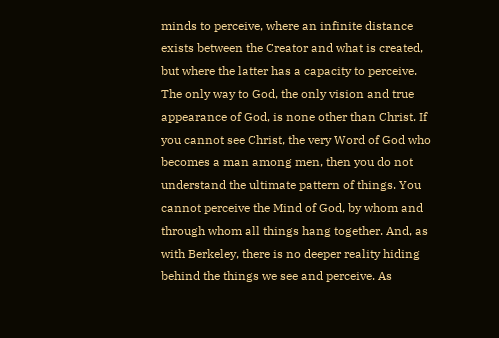minds to perceive, where an infinite distance exists between the Creator and what is created, but where the latter has a capacity to perceive. The only way to God, the only vision and true appearance of God, is none other than Christ. If you cannot see Christ, the very Word of God who becomes a man among men, then you do not understand the ultimate pattern of things. You cannot perceive the Mind of God, by whom and through whom all things hang together. And, as with Berkeley, there is no deeper reality hiding behind the things we see and perceive. As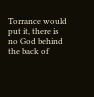Torrance would put it, there is no God behind the back of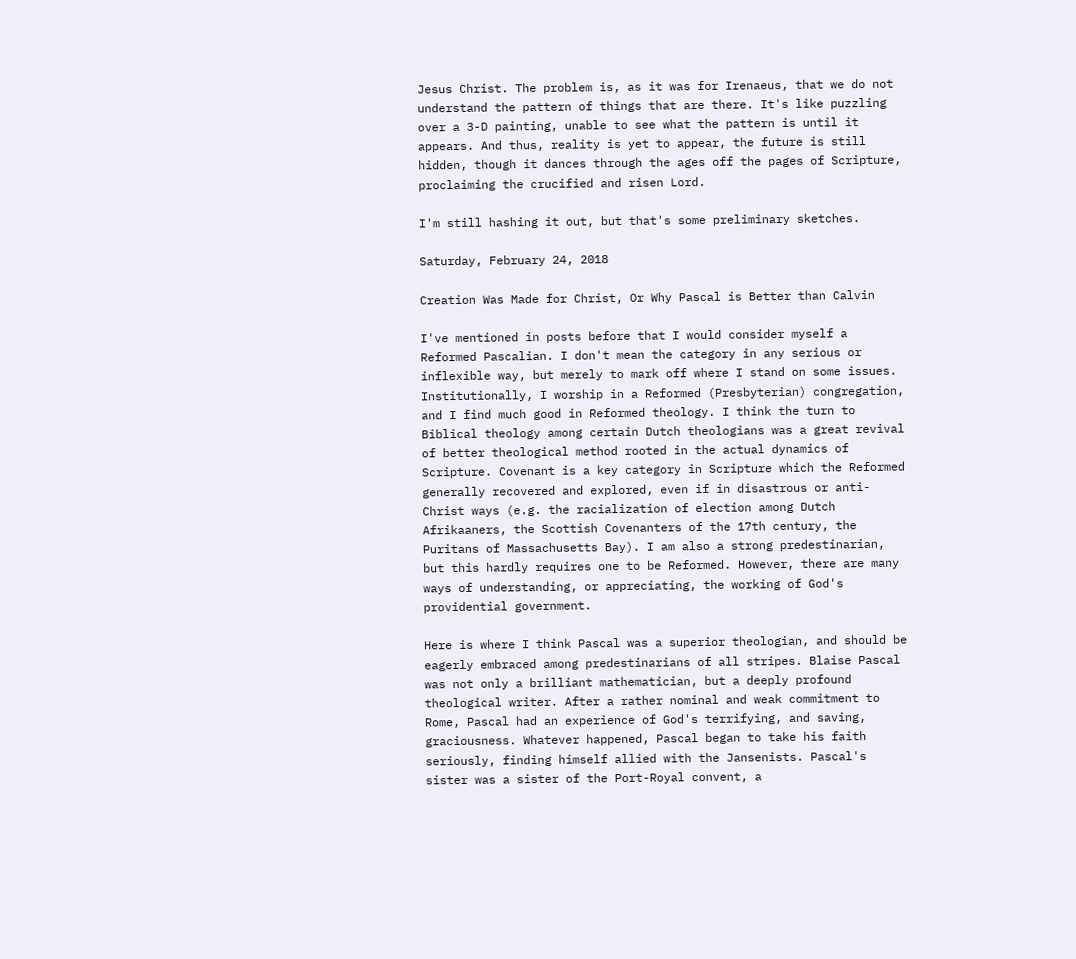Jesus Christ. The problem is, as it was for Irenaeus, that we do not understand the pattern of things that are there. It's like puzzling over a 3-D painting, unable to see what the pattern is until it appears. And thus, reality is yet to appear, the future is still hidden, though it dances through the ages off the pages of Scripture, proclaiming the crucified and risen Lord.

I'm still hashing it out, but that's some preliminary sketches.

Saturday, February 24, 2018

Creation Was Made for Christ, Or Why Pascal is Better than Calvin

I've mentioned in posts before that I would consider myself a Reformed Pascalian. I don't mean the category in any serious or inflexible way, but merely to mark off where I stand on some issues. Institutionally, I worship in a Reformed (Presbyterian) congregation, and I find much good in Reformed theology. I think the turn to Biblical theology among certain Dutch theologians was a great revival of better theological method rooted in the actual dynamics of Scripture. Covenant is a key category in Scripture which the Reformed generally recovered and explored, even if in disastrous or anti-Christ ways (e.g. the racialization of election among Dutch Afrikaaners, the Scottish Covenanters of the 17th century, the Puritans of Massachusetts Bay). I am also a strong predestinarian, but this hardly requires one to be Reformed. However, there are many ways of understanding, or appreciating, the working of God's providential government.

Here is where I think Pascal was a superior theologian, and should be eagerly embraced among predestinarians of all stripes. Blaise Pascal was not only a brilliant mathematician, but a deeply profound theological writer. After a rather nominal and weak commitment to Rome, Pascal had an experience of God's terrifying, and saving, graciousness. Whatever happened, Pascal began to take his faith seriously, finding himself allied with the Jansenists. Pascal's sister was a sister of the Port-Royal convent, a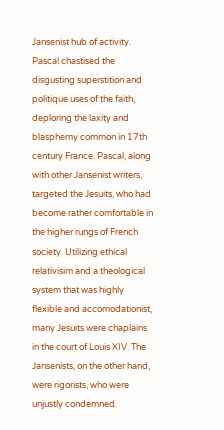Jansenist hub of activity. Pascal chastised the disgusting superstition and politique uses of the faith, deploring the laxity and blasphemy common in 17th century France. Pascal, along with other Jansenist writers, targeted the Jesuits, who had become rather comfortable in the higher rungs of French society. Utilizing ethical relativisim and a theological system that was highly flexible and accomodationist, many Jesuits were chaplains in the court of Louis XIV. The Jansenists, on the other hand, were rigorists, who were unjustly condemned.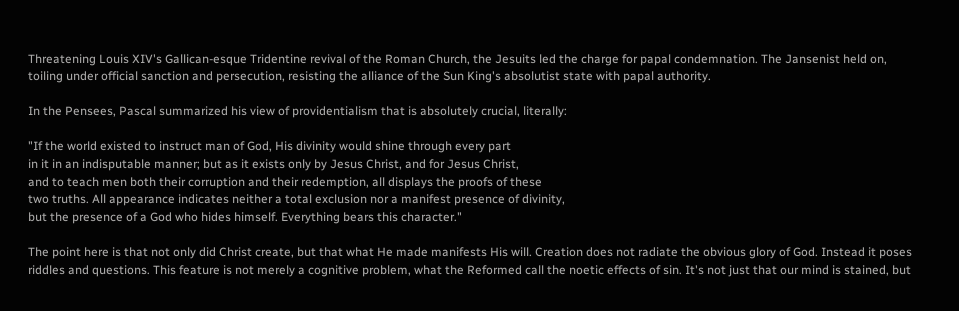Threatening Louis XIV's Gallican-esque Tridentine revival of the Roman Church, the Jesuits led the charge for papal condemnation. The Jansenist held on, toiling under official sanction and persecution, resisting the alliance of the Sun King's absolutist state with papal authority.

In the Pensees, Pascal summarized his view of providentialism that is absolutely crucial, literally:

"If the world existed to instruct man of God, His divinity would shine through every part
in it in an indisputable manner; but as it exists only by Jesus Christ, and for Jesus Christ,
and to teach men both their corruption and their redemption, all displays the proofs of these
two truths. All appearance indicates neither a total exclusion nor a manifest presence of divinity,
but the presence of a God who hides himself. Everything bears this character."

The point here is that not only did Christ create, but that what He made manifests His will. Creation does not radiate the obvious glory of God. Instead it poses riddles and questions. This feature is not merely a cognitive problem, what the Reformed call the noetic effects of sin. It's not just that our mind is stained, but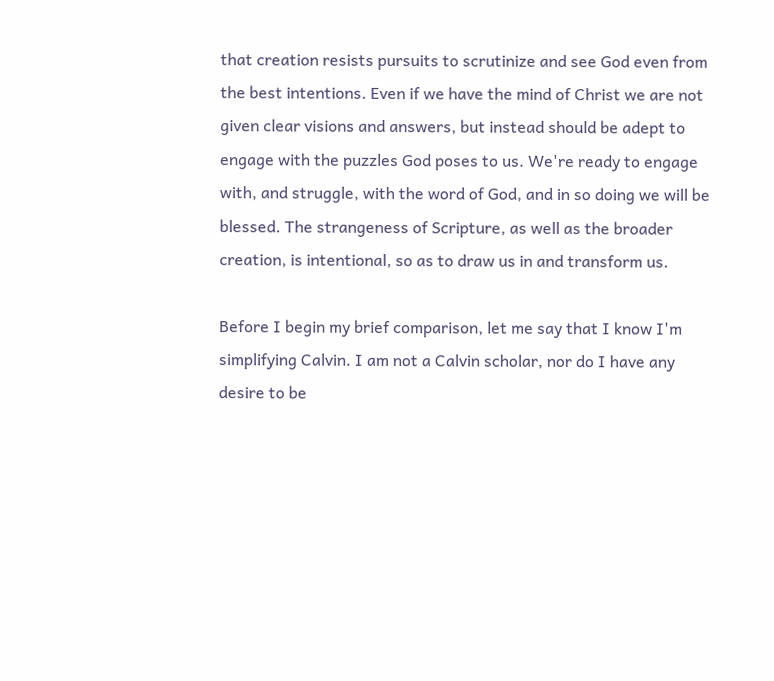that creation resists pursuits to scrutinize and see God even from the best intentions. Even if we have the mind of Christ we are not given clear visions and answers, but instead should be adept to engage with the puzzles God poses to us. We're ready to engage with, and struggle, with the word of God, and in so doing we will be blessed. The strangeness of Scripture, as well as the broader creation, is intentional, so as to draw us in and transform us.

Before I begin my brief comparison, let me say that I know I'm simplifying Calvin. I am not a Calvin scholar, nor do I have any desire to be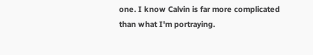one. I know Calvin is far more complicated than what I'm portraying.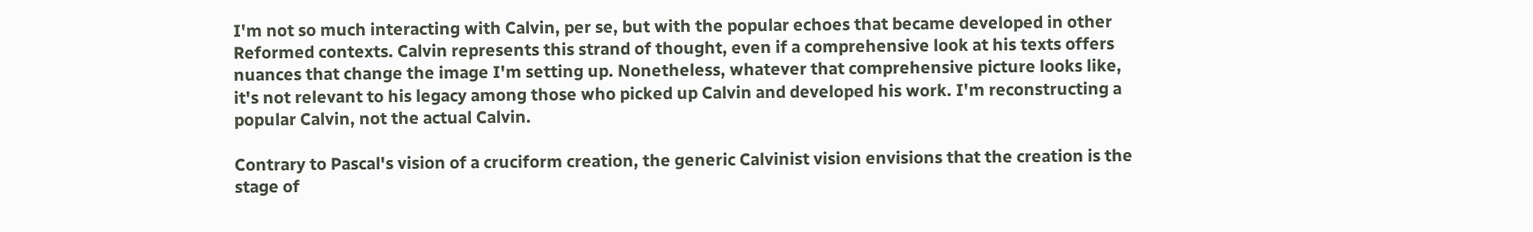I'm not so much interacting with Calvin, per se, but with the popular echoes that became developed in other Reformed contexts. Calvin represents this strand of thought, even if a comprehensive look at his texts offers nuances that change the image I'm setting up. Nonetheless, whatever that comprehensive picture looks like, it's not relevant to his legacy among those who picked up Calvin and developed his work. I'm reconstructing a popular Calvin, not the actual Calvin.

Contrary to Pascal's vision of a cruciform creation, the generic Calvinist vision envisions that the creation is the stage of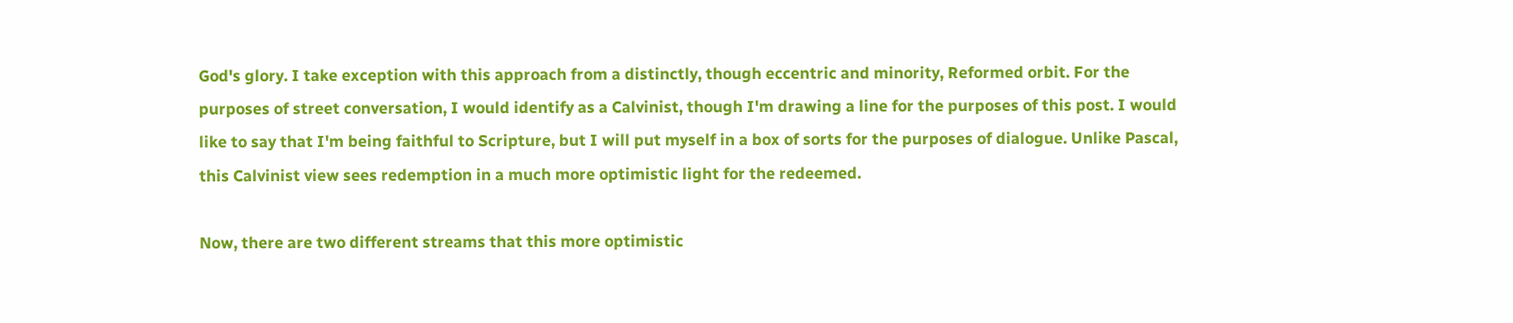God's glory. I take exception with this approach from a distinctly, though eccentric and minority, Reformed orbit. For the purposes of street conversation, I would identify as a Calvinist, though I'm drawing a line for the purposes of this post. I would like to say that I'm being faithful to Scripture, but I will put myself in a box of sorts for the purposes of dialogue. Unlike Pascal, this Calvinist view sees redemption in a much more optimistic light for the redeemed.

Now, there are two different streams that this more optimistic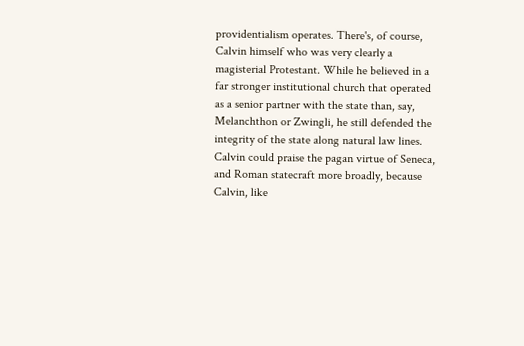providentialism operates. There's, of course, Calvin himself who was very clearly a magisterial Protestant. While he believed in a far stronger institutional church that operated as a senior partner with the state than, say, Melanchthon or Zwingli, he still defended the integrity of the state along natural law lines. Calvin could praise the pagan virtue of Seneca, and Roman statecraft more broadly, because Calvin, like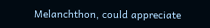Melanchthon, could appreciate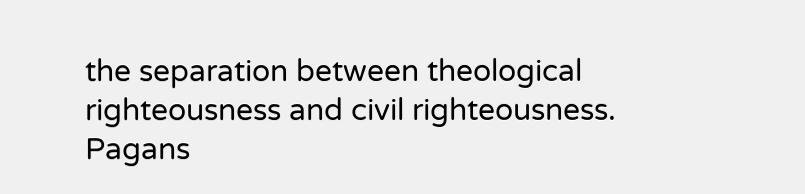the separation between theological righteousness and civil righteousness. Pagans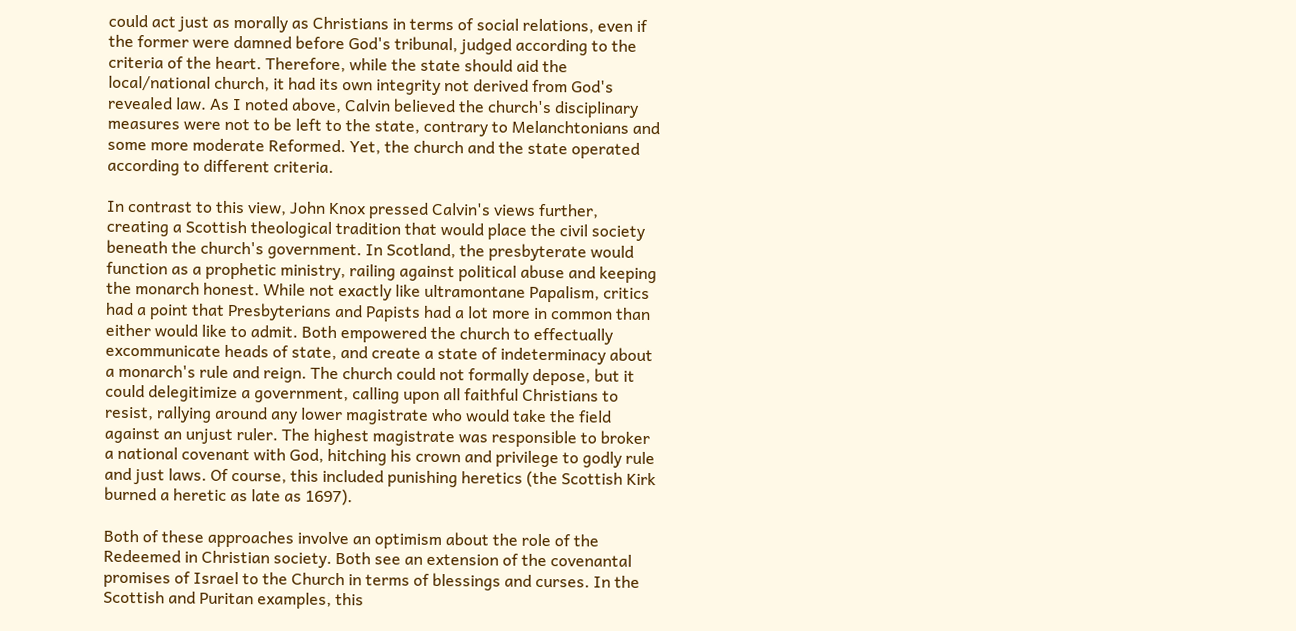could act just as morally as Christians in terms of social relations, even if the former were damned before God's tribunal, judged according to the criteria of the heart. Therefore, while the state should aid the local/national church, it had its own integrity not derived from God's revealed law. As I noted above, Calvin believed the church's disciplinary measures were not to be left to the state, contrary to Melanchtonians and some more moderate Reformed. Yet, the church and the state operated according to different criteria.

In contrast to this view, John Knox pressed Calvin's views further, creating a Scottish theological tradition that would place the civil society beneath the church's government. In Scotland, the presbyterate would function as a prophetic ministry, railing against political abuse and keeping the monarch honest. While not exactly like ultramontane Papalism, critics had a point that Presbyterians and Papists had a lot more in common than either would like to admit. Both empowered the church to effectually excommunicate heads of state, and create a state of indeterminacy about a monarch's rule and reign. The church could not formally depose, but it could delegitimize a government, calling upon all faithful Christians to resist, rallying around any lower magistrate who would take the field against an unjust ruler. The highest magistrate was responsible to broker a national covenant with God, hitching his crown and privilege to godly rule and just laws. Of course, this included punishing heretics (the Scottish Kirk burned a heretic as late as 1697).

Both of these approaches involve an optimism about the role of the Redeemed in Christian society. Both see an extension of the covenantal promises of Israel to the Church in terms of blessings and curses. In the Scottish and Puritan examples, this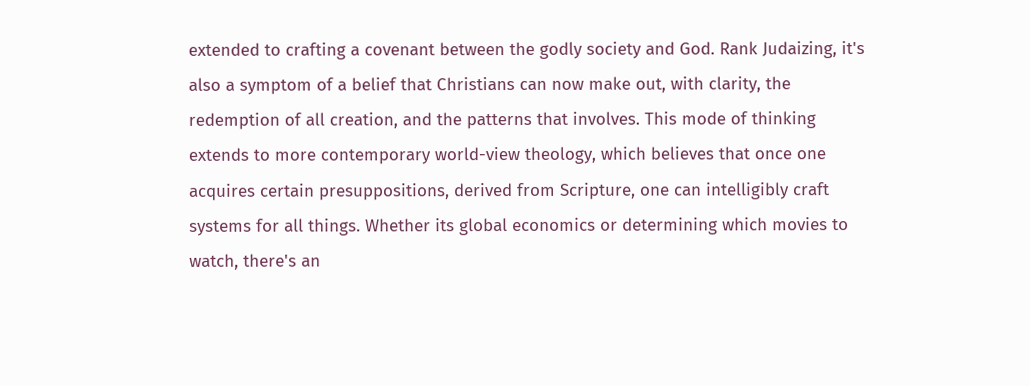extended to crafting a covenant between the godly society and God. Rank Judaizing, it's also a symptom of a belief that Christians can now make out, with clarity, the redemption of all creation, and the patterns that involves. This mode of thinking extends to more contemporary world-view theology, which believes that once one acquires certain presuppositions, derived from Scripture, one can intelligibly craft systems for all things. Whether its global economics or determining which movies to watch, there's an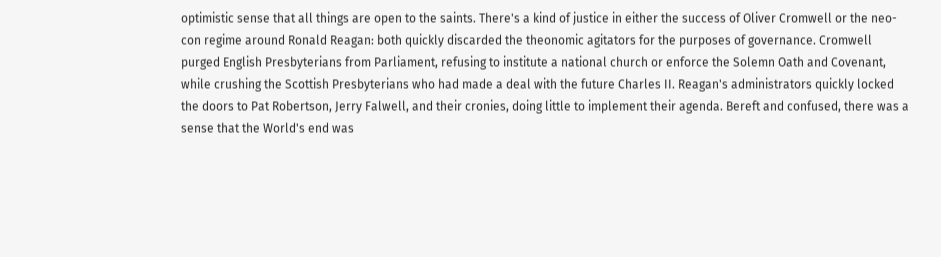optimistic sense that all things are open to the saints. There's a kind of justice in either the success of Oliver Cromwell or the neo-con regime around Ronald Reagan: both quickly discarded the theonomic agitators for the purposes of governance. Cromwell purged English Presbyterians from Parliament, refusing to institute a national church or enforce the Solemn Oath and Covenant, while crushing the Scottish Presbyterians who had made a deal with the future Charles II. Reagan's administrators quickly locked the doors to Pat Robertson, Jerry Falwell, and their cronies, doing little to implement their agenda. Bereft and confused, there was a sense that the World's end was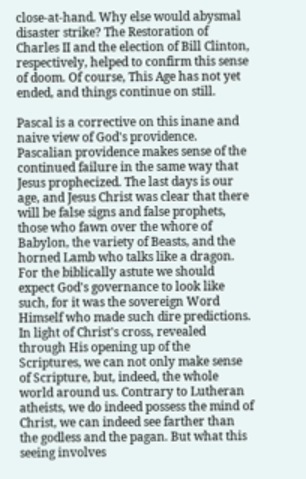close-at-hand. Why else would abysmal disaster strike? The Restoration of Charles II and the election of Bill Clinton, respectively, helped to confirm this sense of doom. Of course, This Age has not yet ended, and things continue on still.

Pascal is a corrective on this inane and naive view of God's providence. Pascalian providence makes sense of the continued failure in the same way that Jesus prophecized. The last days is our age, and Jesus Christ was clear that there will be false signs and false prophets, those who fawn over the whore of Babylon, the variety of Beasts, and the horned Lamb who talks like a dragon. For the biblically astute we should expect God's governance to look like such, for it was the sovereign Word Himself who made such dire predictions. In light of Christ's cross, revealed through His opening up of the Scriptures, we can not only make sense of Scripture, but, indeed, the whole world around us. Contrary to Lutheran atheists, we do indeed possess the mind of Christ, we can indeed see farther than the godless and the pagan. But what this seeing involves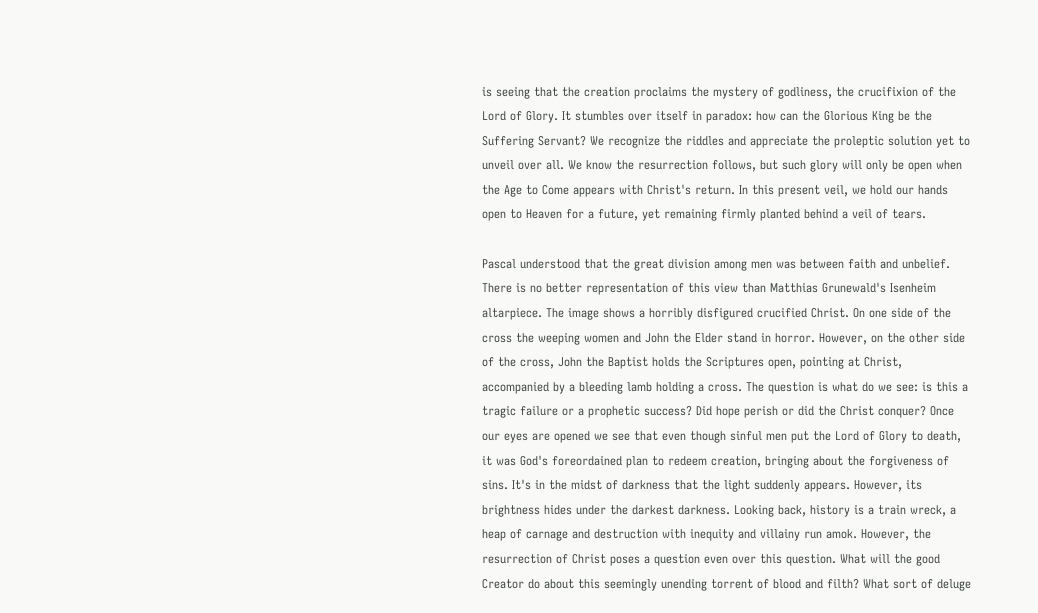is seeing that the creation proclaims the mystery of godliness, the crucifixion of the Lord of Glory. It stumbles over itself in paradox: how can the Glorious King be the Suffering Servant? We recognize the riddles and appreciate the proleptic solution yet to unveil over all. We know the resurrection follows, but such glory will only be open when the Age to Come appears with Christ's return. In this present veil, we hold our hands open to Heaven for a future, yet remaining firmly planted behind a veil of tears.

Pascal understood that the great division among men was between faith and unbelief. There is no better representation of this view than Matthias Grunewald's Isenheim altarpiece. The image shows a horribly disfigured crucified Christ. On one side of the cross the weeping women and John the Elder stand in horror. However, on the other side of the cross, John the Baptist holds the Scriptures open, pointing at Christ, accompanied by a bleeding lamb holding a cross. The question is what do we see: is this a tragic failure or a prophetic success? Did hope perish or did the Christ conquer? Once our eyes are opened we see that even though sinful men put the Lord of Glory to death, it was God's foreordained plan to redeem creation, bringing about the forgiveness of sins. It's in the midst of darkness that the light suddenly appears. However, its brightness hides under the darkest darkness. Looking back, history is a train wreck, a heap of carnage and destruction with inequity and villainy run amok. However, the resurrection of Christ poses a question even over this question. What will the good Creator do about this seemingly unending torrent of blood and filth? What sort of deluge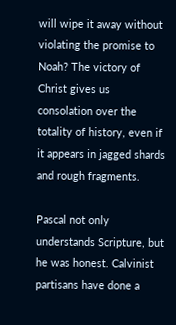will wipe it away without violating the promise to Noah? The victory of Christ gives us consolation over the totality of history, even if it appears in jagged shards and rough fragments.

Pascal not only understands Scripture, but he was honest. Calvinist partisans have done a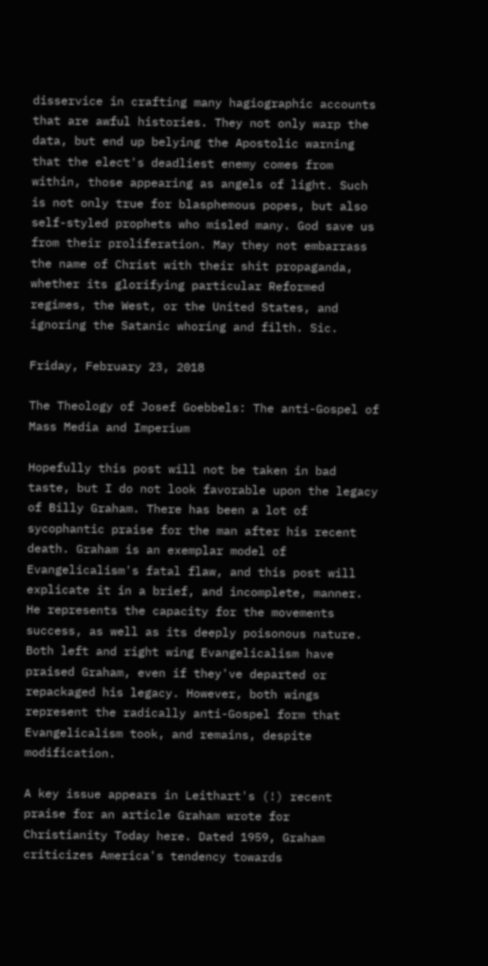disservice in crafting many hagiographic accounts that are awful histories. They not only warp the data, but end up belying the Apostolic warning that the elect's deadliest enemy comes from within, those appearing as angels of light. Such is not only true for blasphemous popes, but also self-styled prophets who misled many. God save us from their proliferation. May they not embarrass the name of Christ with their shit propaganda, whether its glorifying particular Reformed regimes, the West, or the United States, and ignoring the Satanic whoring and filth. Sic.

Friday, February 23, 2018

The Theology of Josef Goebbels: The anti-Gospel of Mass Media and Imperium

Hopefully this post will not be taken in bad taste, but I do not look favorable upon the legacy of Billy Graham. There has been a lot of sycophantic praise for the man after his recent death. Graham is an exemplar model of Evangelicalism's fatal flaw, and this post will explicate it in a brief, and incomplete, manner. He represents the capacity for the movements success, as well as its deeply poisonous nature. Both left and right wing Evangelicalism have praised Graham, even if they've departed or repackaged his legacy. However, both wings represent the radically anti-Gospel form that Evangelicalism took, and remains, despite modification.

A key issue appears in Leithart's (!) recent praise for an article Graham wrote for Christianity Today here. Dated 1959, Graham criticizes America's tendency towards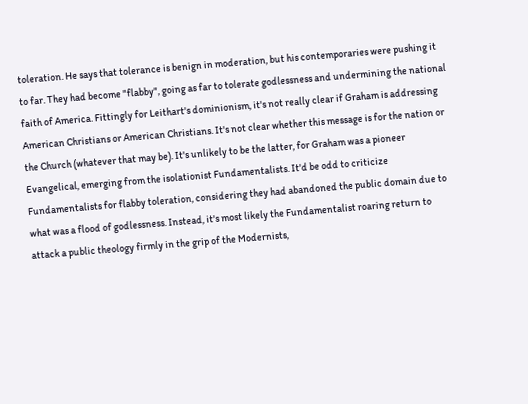toleration. He says that tolerance is benign in moderation, but his contemporaries were pushing it to far. They had become "flabby", going as far to tolerate godlessness and undermining the national faith of America. Fittingly for Leithart's dominionism, it's not really clear if Graham is addressing American Christians or American Christians. It's not clear whether this message is for the nation or the Church (whatever that may be). It's unlikely to be the latter, for Graham was a pioneer Evangelical, emerging from the isolationist Fundamentalists. It'd be odd to criticize Fundamentalists for flabby toleration, considering they had abandoned the public domain due to what was a flood of godlessness. Instead, it's most likely the Fundamentalist roaring return to attack a public theology firmly in the grip of the Modernists,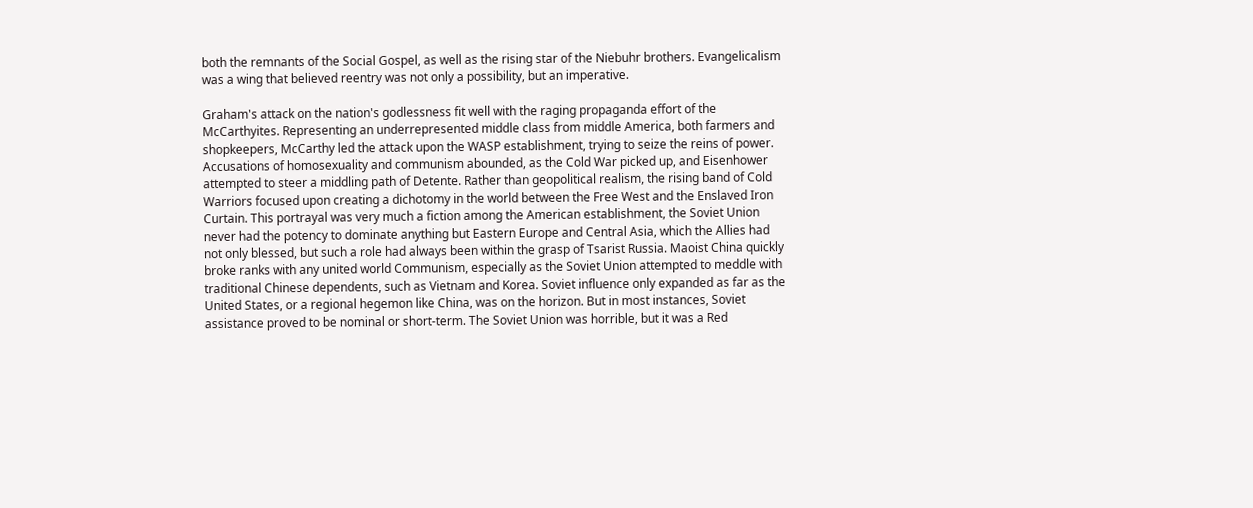both the remnants of the Social Gospel, as well as the rising star of the Niebuhr brothers. Evangelicalism was a wing that believed reentry was not only a possibility, but an imperative.

Graham's attack on the nation's godlessness fit well with the raging propaganda effort of the McCarthyites. Representing an underrepresented middle class from middle America, both farmers and shopkeepers, McCarthy led the attack upon the WASP establishment, trying to seize the reins of power. Accusations of homosexuality and communism abounded, as the Cold War picked up, and Eisenhower attempted to steer a middling path of Detente. Rather than geopolitical realism, the rising band of Cold Warriors focused upon creating a dichotomy in the world between the Free West and the Enslaved Iron Curtain. This portrayal was very much a fiction among the American establishment, the Soviet Union never had the potency to dominate anything but Eastern Europe and Central Asia, which the Allies had not only blessed, but such a role had always been within the grasp of Tsarist Russia. Maoist China quickly broke ranks with any united world Communism, especially as the Soviet Union attempted to meddle with traditional Chinese dependents, such as Vietnam and Korea. Soviet influence only expanded as far as the United States, or a regional hegemon like China, was on the horizon. But in most instances, Soviet assistance proved to be nominal or short-term. The Soviet Union was horrible, but it was a Red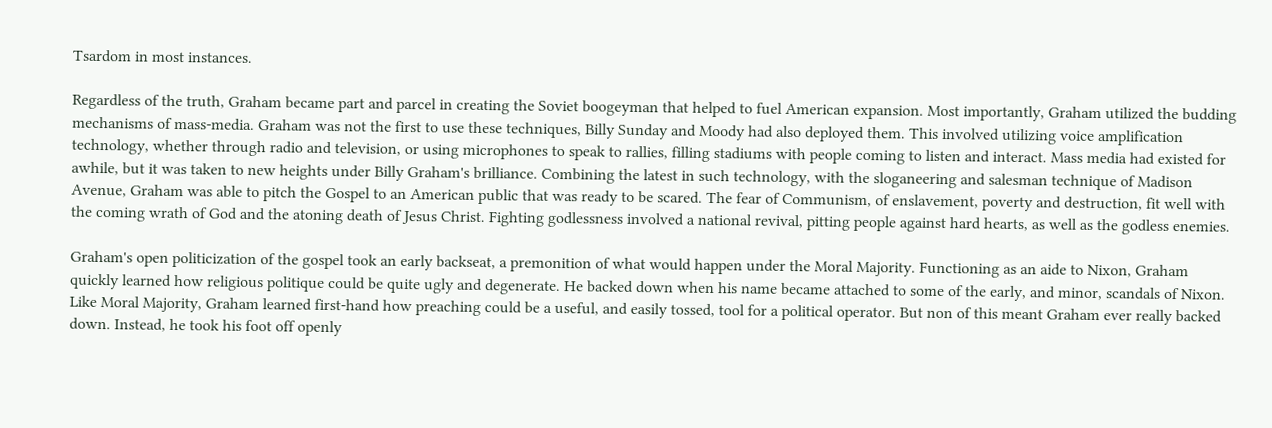Tsardom in most instances.

Regardless of the truth, Graham became part and parcel in creating the Soviet boogeyman that helped to fuel American expansion. Most importantly, Graham utilized the budding mechanisms of mass-media. Graham was not the first to use these techniques, Billy Sunday and Moody had also deployed them. This involved utilizing voice amplification technology, whether through radio and television, or using microphones to speak to rallies, filling stadiums with people coming to listen and interact. Mass media had existed for awhile, but it was taken to new heights under Billy Graham's brilliance. Combining the latest in such technology, with the sloganeering and salesman technique of Madison Avenue, Graham was able to pitch the Gospel to an American public that was ready to be scared. The fear of Communism, of enslavement, poverty and destruction, fit well with the coming wrath of God and the atoning death of Jesus Christ. Fighting godlessness involved a national revival, pitting people against hard hearts, as well as the godless enemies.

Graham's open politicization of the gospel took an early backseat, a premonition of what would happen under the Moral Majority. Functioning as an aide to Nixon, Graham quickly learned how religious politique could be quite ugly and degenerate. He backed down when his name became attached to some of the early, and minor, scandals of Nixon. Like Moral Majority, Graham learned first-hand how preaching could be a useful, and easily tossed, tool for a political operator. But non of this meant Graham ever really backed down. Instead, he took his foot off openly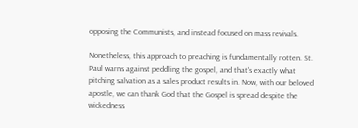opposing the Communists, and instead focused on mass revivals.

Nonetheless, this approach to preaching is fundamentally rotten. St. Paul warns against peddling the gospel, and that's exactly what pitching salvation as a sales product results in. Now, with our beloved apostle, we can thank God that the Gospel is spread despite the wickedness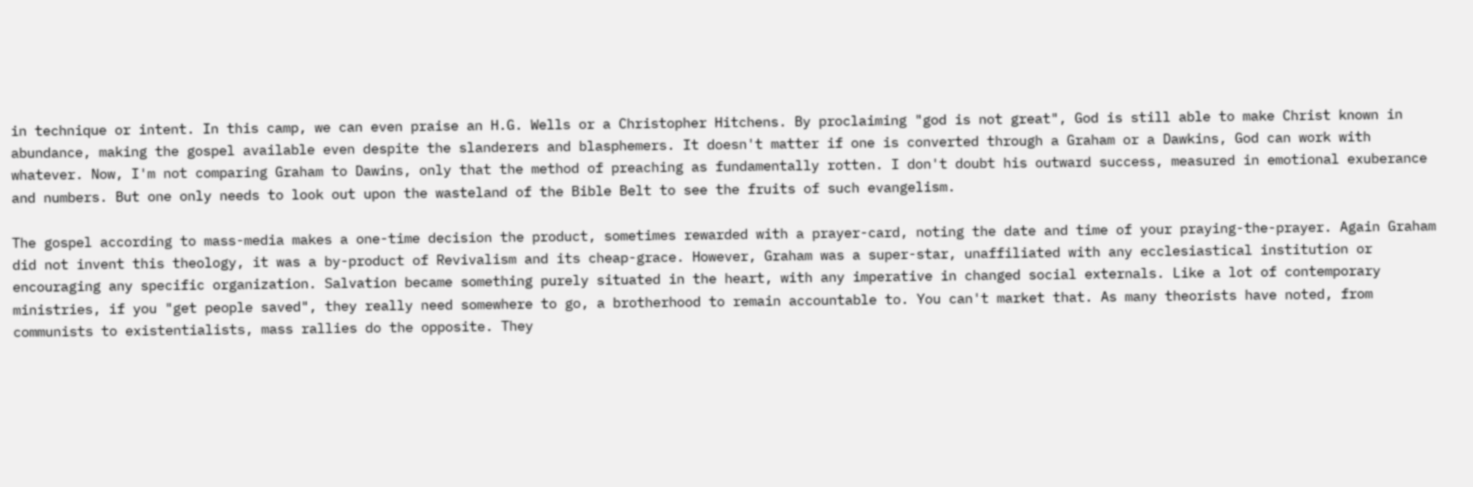in technique or intent. In this camp, we can even praise an H.G. Wells or a Christopher Hitchens. By proclaiming "god is not great", God is still able to make Christ known in abundance, making the gospel available even despite the slanderers and blasphemers. It doesn't matter if one is converted through a Graham or a Dawkins, God can work with whatever. Now, I'm not comparing Graham to Dawins, only that the method of preaching as fundamentally rotten. I don't doubt his outward success, measured in emotional exuberance and numbers. But one only needs to look out upon the wasteland of the Bible Belt to see the fruits of such evangelism.

The gospel according to mass-media makes a one-time decision the product, sometimes rewarded with a prayer-card, noting the date and time of your praying-the-prayer. Again Graham did not invent this theology, it was a by-product of Revivalism and its cheap-grace. However, Graham was a super-star, unaffiliated with any ecclesiastical institution or encouraging any specific organization. Salvation became something purely situated in the heart, with any imperative in changed social externals. Like a lot of contemporary ministries, if you "get people saved", they really need somewhere to go, a brotherhood to remain accountable to. You can't market that. As many theorists have noted, from communists to existentialists, mass rallies do the opposite. They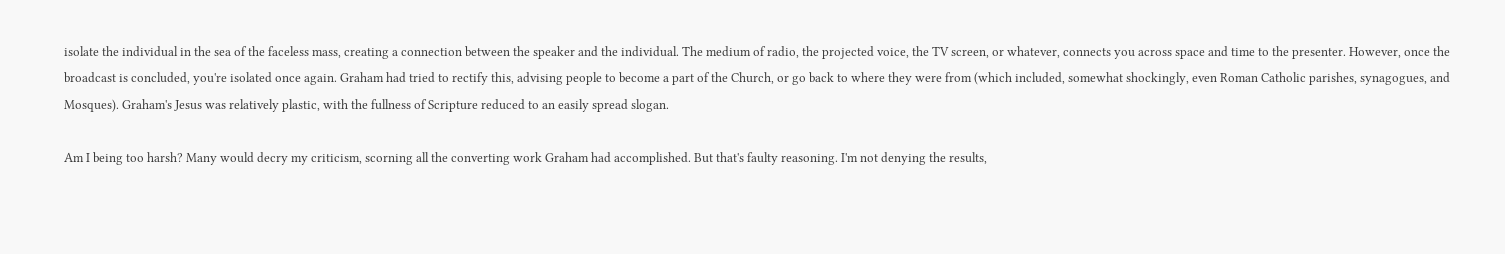isolate the individual in the sea of the faceless mass, creating a connection between the speaker and the individual. The medium of radio, the projected voice, the TV screen, or whatever, connects you across space and time to the presenter. However, once the broadcast is concluded, you're isolated once again. Graham had tried to rectify this, advising people to become a part of the Church, or go back to where they were from (which included, somewhat shockingly, even Roman Catholic parishes, synagogues, and Mosques). Graham's Jesus was relatively plastic, with the fullness of Scripture reduced to an easily spread slogan.

Am I being too harsh? Many would decry my criticism, scorning all the converting work Graham had accomplished. But that's faulty reasoning. I'm not denying the results,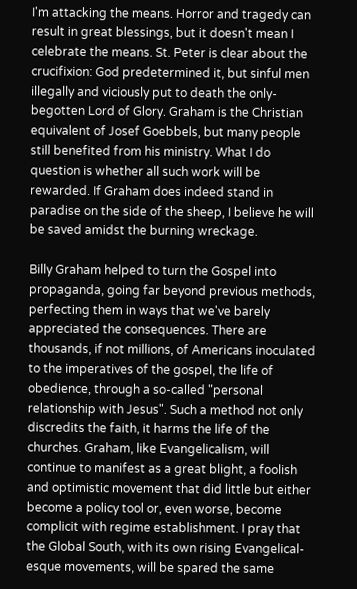I'm attacking the means. Horror and tragedy can result in great blessings, but it doesn't mean I celebrate the means. St. Peter is clear about the crucifixion: God predetermined it, but sinful men illegally and viciously put to death the only-begotten Lord of Glory. Graham is the Christian equivalent of Josef Goebbels, but many people still benefited from his ministry. What I do question is whether all such work will be rewarded. If Graham does indeed stand in paradise on the side of the sheep, I believe he will be saved amidst the burning wreckage.

Billy Graham helped to turn the Gospel into propaganda, going far beyond previous methods, perfecting them in ways that we've barely appreciated the consequences. There are thousands, if not millions, of Americans inoculated to the imperatives of the gospel, the life of obedience, through a so-called "personal relationship with Jesus". Such a method not only discredits the faith, it harms the life of the churches. Graham, like Evangelicalism, will continue to manifest as a great blight, a foolish and optimistic movement that did little but either become a policy tool or, even worse, become complicit with regime establishment. I pray that the Global South, with its own rising Evangelical-esque movements, will be spared the same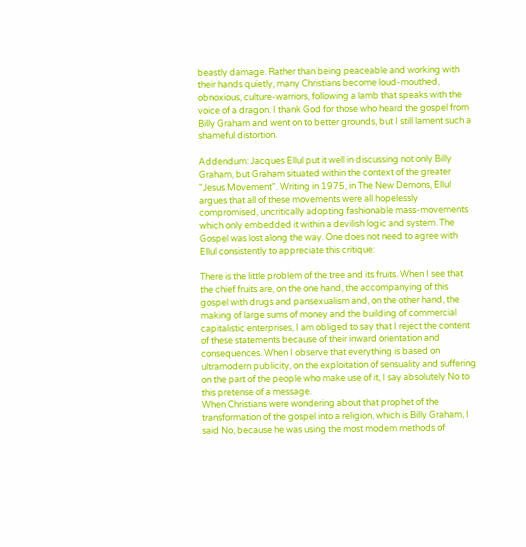beastly damage. Rather than being peaceable and working with their hands quietly, many Christians become loud-mouthed, obnoxious, culture-warriors, following a lamb that speaks with the voice of a dragon. I thank God for those who heard the gospel from Billy Graham and went on to better grounds, but I still lament such a shameful distortion.

Addendum: Jacques Ellul put it well in discussing not only Billy Graham, but Graham situated within the context of the greater "Jesus Movement". Writing in 1975, in The New Demons, Ellul argues that all of these movements were all hopelessly compromised, uncritically adopting fashionable mass-movements which only embedded it within a devilish logic and system. The Gospel was lost along the way. One does not need to agree with Ellul consistently to appreciate this critique:

There is the little problem of the tree and its fruits. When I see that the chief fruits are, on the one hand, the accompanying of this gospel with drugs and pansexualism and, on the other hand, the making of large sums of money and the building of commercial capitalistic enterprises, I am obliged to say that I reject the content of these statements because of their inward orientation and consequences. When I observe that everything is based on ultramodern publicity, on the exploitation of sensuality and suffering on the part of the people who make use of it, I say absolutely No to this pretense of a message.
When Christians were wondering about that prophet of the transformation of the gospel into a religion, which is Billy Graham, I said No, because he was using the most modem methods of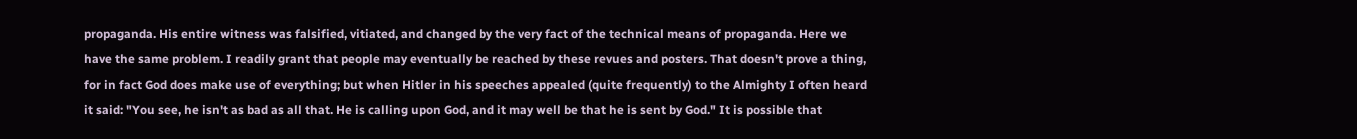propaganda. His entire witness was falsified, vitiated, and changed by the very fact of the technical means of propaganda. Here we have the same problem. I readily grant that people may eventually be reached by these revues and posters. That doesn't prove a thing, for in fact God does make use of everything; but when Hitler in his speeches appealed (quite frequently) to the Almighty I often heard it said: "You see, he isn't as bad as all that. He is calling upon God, and it may well be that he is sent by God." It is possible that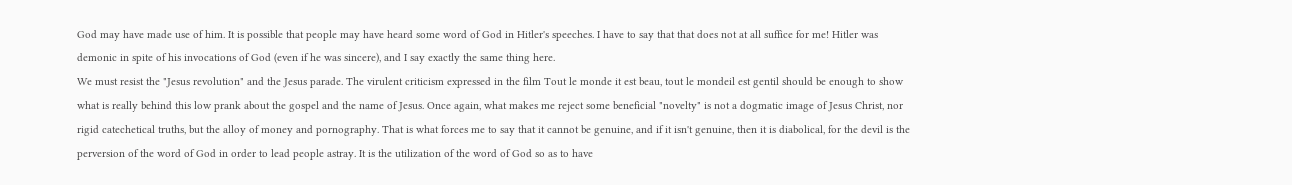God may have made use of him. It is possible that people may have heard some word of God in Hitler's speeches. I have to say that that does not at all suffice for me! Hitler was demonic in spite of his invocations of God (even if he was sincere), and I say exactly the same thing here.
We must resist the "Jesus revolution" and the Jesus parade. The virulent criticism expressed in the film Tout le monde it est beau, tout le mondeil est gentil should be enough to show what is really behind this low prank about the gospel and the name of Jesus. Once again, what makes me reject some beneficial "novelty" is not a dogmatic image of Jesus Christ, nor rigid catechetical truths, but the alloy of money and pornography. That is what forces me to say that it cannot be genuine, and if it isn't genuine, then it is diabolical, for the devil is the perversion of the word of God in order to lead people astray. It is the utilization of the word of God so as to have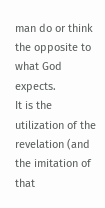man do or think the opposite to what God expects.
It is the utilization of the revelation (and the imitation of that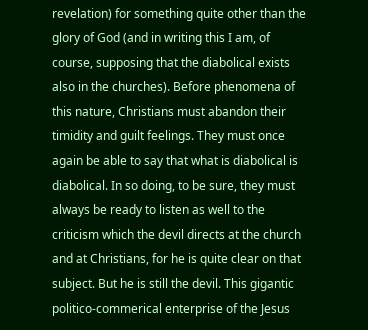revelation) for something quite other than the glory of God (and in writing this I am, of course, supposing that the diabolical exists also in the churches). Before phenomena of this nature, Christians must abandon their timidity and guilt feelings. They must once again be able to say that what is diabolical is diabolical. In so doing, to be sure, they must always be ready to listen as well to the criticism which the devil directs at the church and at Christians, for he is quite clear on that subject. But he is still the devil. This gigantic politico-commerical enterprise of the Jesus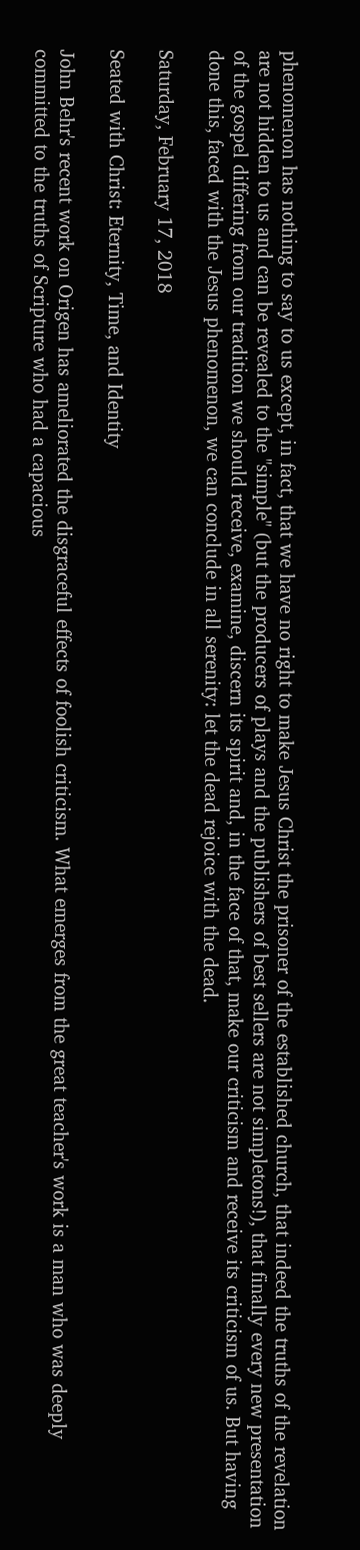phenomenon has nothing to say to us except, in fact, that we have no right to make Jesus Christ the prisoner of the established church, that indeed the truths of the revelation are not hidden to us and can be revealed to the "simple" (but the producers of plays and the publishers of best sellers are not simpletons!), that finally every new presentation of the gospel differing from our tradition we should receive, examine, discern its spirit and, in the face of that, make our criticism and receive its criticism of us. But having done this, faced with the Jesus phenomenon, we can conclude in all serenity: let the dead rejoice with the dead.

Saturday, February 17, 2018

Seated with Christ: Eternity, Time, and Identity

John Behr's recent work on Origen has ameliorated the disgraceful effects of foolish criticism. What emerges from the great teacher's work is a man who was deeply committed to the truths of Scripture who had a capacious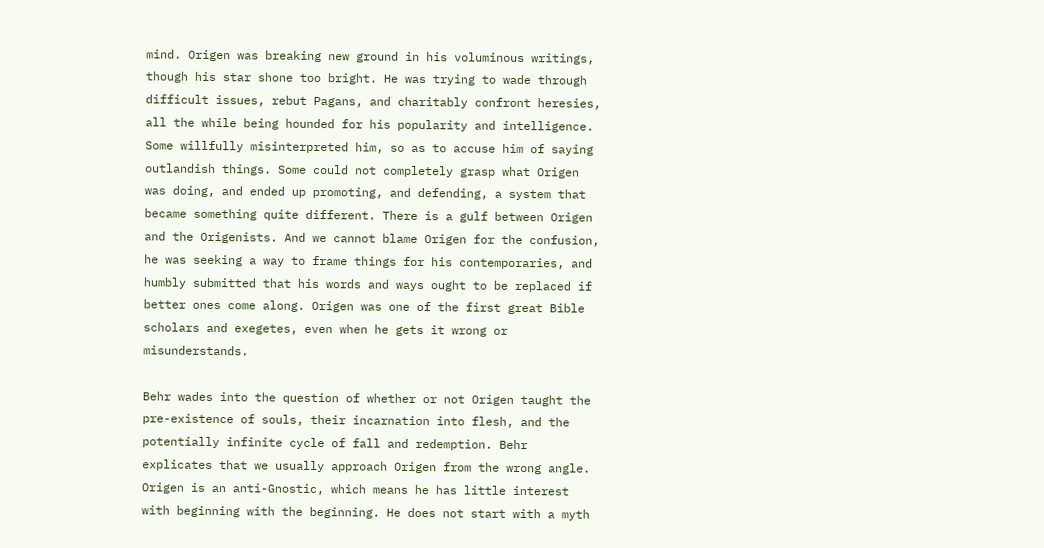mind. Origen was breaking new ground in his voluminous writings, though his star shone too bright. He was trying to wade through difficult issues, rebut Pagans, and charitably confront heresies, all the while being hounded for his popularity and intelligence. Some willfully misinterpreted him, so as to accuse him of saying outlandish things. Some could not completely grasp what Origen was doing, and ended up promoting, and defending, a system that became something quite different. There is a gulf between Origen and the Origenists. And we cannot blame Origen for the confusion, he was seeking a way to frame things for his contemporaries, and humbly submitted that his words and ways ought to be replaced if better ones come along. Origen was one of the first great Bible scholars and exegetes, even when he gets it wrong or misunderstands.

Behr wades into the question of whether or not Origen taught the pre-existence of souls, their incarnation into flesh, and the potentially infinite cycle of fall and redemption. Behr explicates that we usually approach Origen from the wrong angle. Origen is an anti-Gnostic, which means he has little interest with beginning with the beginning. He does not start with a myth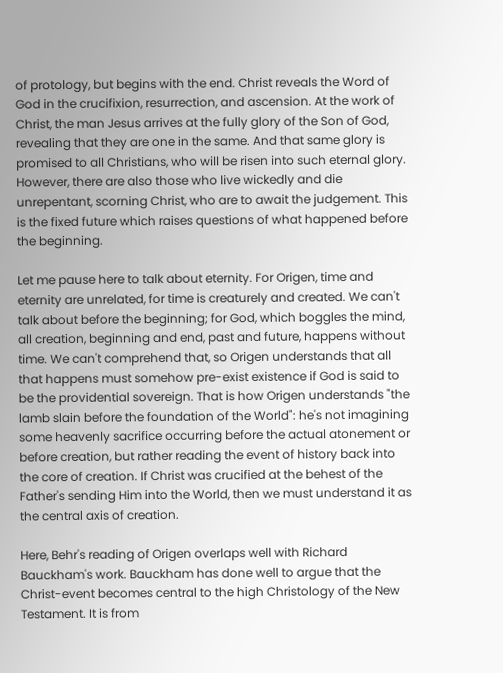of protology, but begins with the end. Christ reveals the Word of God in the crucifixion, resurrection, and ascension. At the work of Christ, the man Jesus arrives at the fully glory of the Son of God, revealing that they are one in the same. And that same glory is promised to all Christians, who will be risen into such eternal glory. However, there are also those who live wickedly and die unrepentant, scorning Christ, who are to await the judgement. This is the fixed future which raises questions of what happened before the beginning.

Let me pause here to talk about eternity. For Origen, time and eternity are unrelated, for time is creaturely and created. We can't talk about before the beginning; for God, which boggles the mind, all creation, beginning and end, past and future, happens without time. We can't comprehend that, so Origen understands that all that happens must somehow pre-exist existence if God is said to be the providential sovereign. That is how Origen understands "the lamb slain before the foundation of the World": he's not imagining some heavenly sacrifice occurring before the actual atonement or before creation, but rather reading the event of history back into the core of creation. If Christ was crucified at the behest of the Father's sending Him into the World, then we must understand it as the central axis of creation.

Here, Behr's reading of Origen overlaps well with Richard Bauckham's work. Bauckham has done well to argue that the Christ-event becomes central to the high Christology of the New Testament. It is from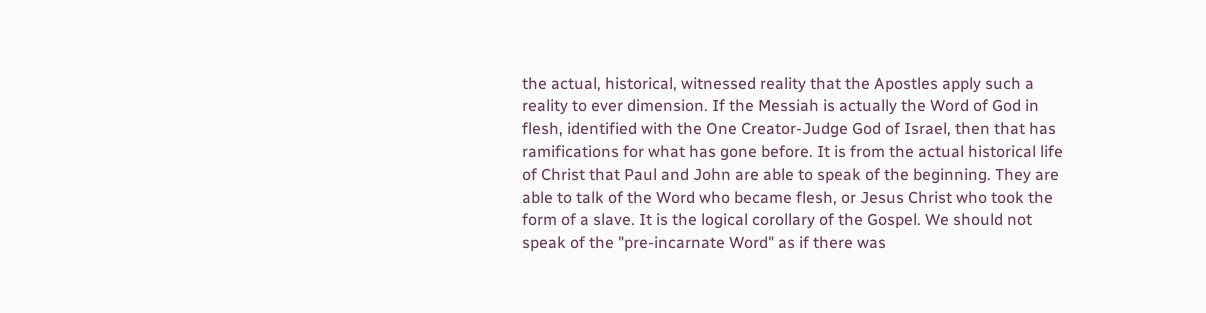the actual, historical, witnessed reality that the Apostles apply such a reality to ever dimension. If the Messiah is actually the Word of God in flesh, identified with the One Creator-Judge God of Israel, then that has ramifications for what has gone before. It is from the actual historical life of Christ that Paul and John are able to speak of the beginning. They are able to talk of the Word who became flesh, or Jesus Christ who took the form of a slave. It is the logical corollary of the Gospel. We should not speak of the "pre-incarnate Word" as if there was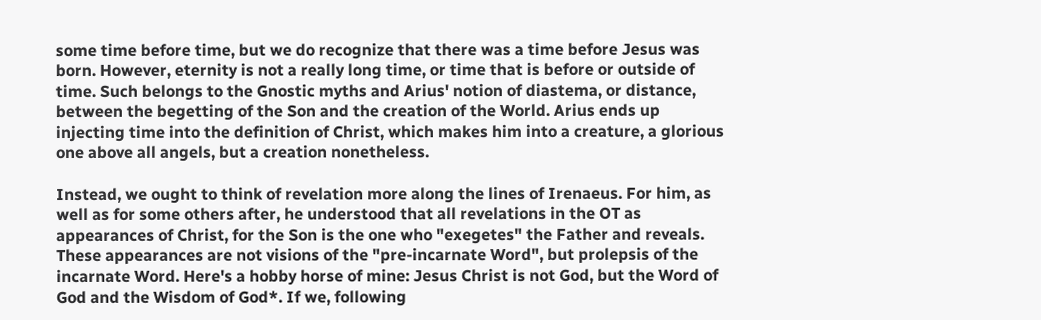some time before time, but we do recognize that there was a time before Jesus was born. However, eternity is not a really long time, or time that is before or outside of time. Such belongs to the Gnostic myths and Arius' notion of diastema, or distance, between the begetting of the Son and the creation of the World. Arius ends up injecting time into the definition of Christ, which makes him into a creature, a glorious one above all angels, but a creation nonetheless.

Instead, we ought to think of revelation more along the lines of Irenaeus. For him, as well as for some others after, he understood that all revelations in the OT as appearances of Christ, for the Son is the one who "exegetes" the Father and reveals. These appearances are not visions of the "pre-incarnate Word", but prolepsis of the incarnate Word. Here's a hobby horse of mine: Jesus Christ is not God, but the Word of God and the Wisdom of God*. If we, following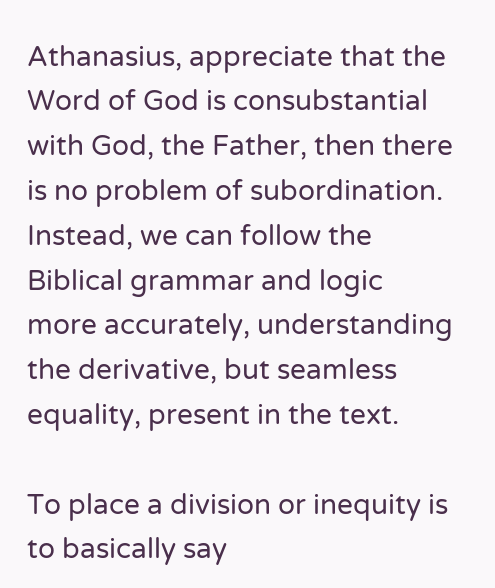Athanasius, appreciate that the Word of God is consubstantial with God, the Father, then there is no problem of subordination. Instead, we can follow the Biblical grammar and logic more accurately, understanding the derivative, but seamless equality, present in the text.

To place a division or inequity is to basically say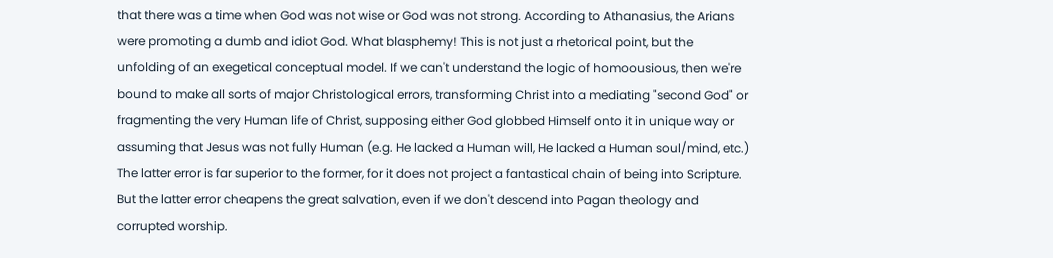that there was a time when God was not wise or God was not strong. According to Athanasius, the Arians were promoting a dumb and idiot God. What blasphemy! This is not just a rhetorical point, but the unfolding of an exegetical conceptual model. If we can't understand the logic of homoousious, then we're bound to make all sorts of major Christological errors, transforming Christ into a mediating "second God" or fragmenting the very Human life of Christ, supposing either God globbed Himself onto it in unique way or assuming that Jesus was not fully Human (e.g. He lacked a Human will, He lacked a Human soul/mind, etc.) The latter error is far superior to the former, for it does not project a fantastical chain of being into Scripture. But the latter error cheapens the great salvation, even if we don't descend into Pagan theology and corrupted worship.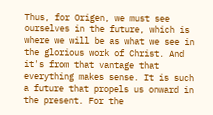Thus, for Origen, we must see ourselves in the future, which is where we will be as what we see in the glorious work of Christ. And it's from that vantage that everything makes sense. It is such a future that propels us onward in the present. For the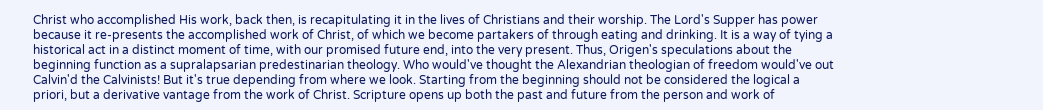Christ who accomplished His work, back then, is recapitulating it in the lives of Christians and their worship. The Lord's Supper has power because it re-presents the accomplished work of Christ, of which we become partakers of through eating and drinking. It is a way of tying a historical act in a distinct moment of time, with our promised future end, into the very present. Thus, Origen's speculations about the beginning function as a supralapsarian predestinarian theology. Who would've thought the Alexandrian theologian of freedom would've out Calvin'd the Calvinists! But it's true depending from where we look. Starting from the beginning should not be considered the logical a priori, but a derivative vantage from the work of Christ. Scripture opens up both the past and future from the person and work of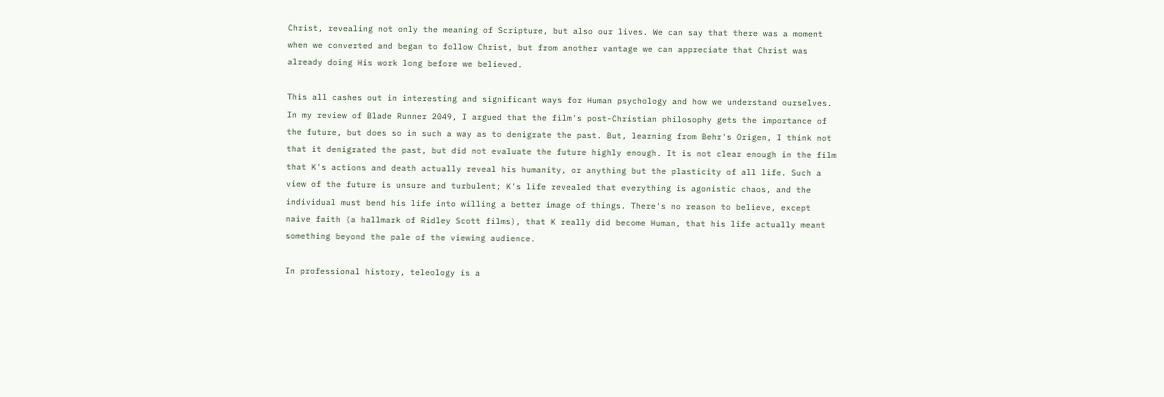Christ, revealing not only the meaning of Scripture, but also our lives. We can say that there was a moment when we converted and began to follow Christ, but from another vantage we can appreciate that Christ was already doing His work long before we believed.

This all cashes out in interesting and significant ways for Human psychology and how we understand ourselves. In my review of Blade Runner 2049, I argued that the film's post-Christian philosophy gets the importance of the future, but does so in such a way as to denigrate the past. But, learning from Behr's Origen, I think not that it denigrated the past, but did not evaluate the future highly enough. It is not clear enough in the film that K's actions and death actually reveal his humanity, or anything but the plasticity of all life. Such a view of the future is unsure and turbulent; K's life revealed that everything is agonistic chaos, and the individual must bend his life into willing a better image of things. There's no reason to believe, except naive faith (a hallmark of Ridley Scott films), that K really did become Human, that his life actually meant something beyond the pale of the viewing audience.

In professional history, teleology is a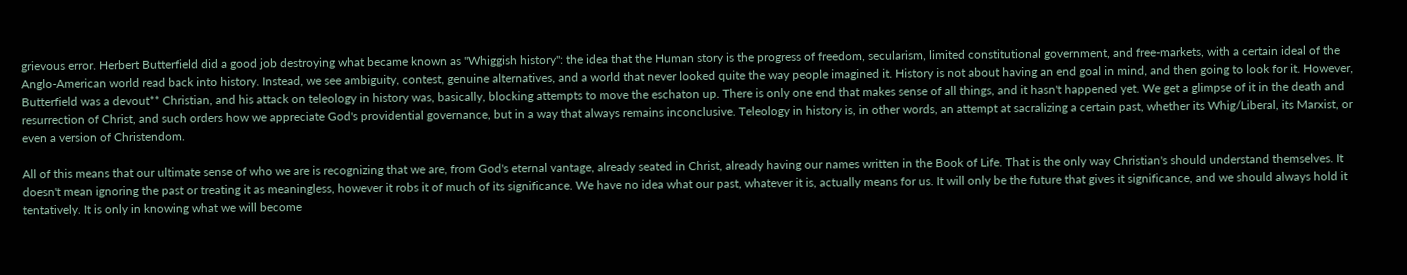grievous error. Herbert Butterfield did a good job destroying what became known as "Whiggish history": the idea that the Human story is the progress of freedom, secularism, limited constitutional government, and free-markets, with a certain ideal of the Anglo-American world read back into history. Instead, we see ambiguity, contest, genuine alternatives, and a world that never looked quite the way people imagined it. History is not about having an end goal in mind, and then going to look for it. However, Butterfield was a devout** Christian, and his attack on teleology in history was, basically, blocking attempts to move the eschaton up. There is only one end that makes sense of all things, and it hasn't happened yet. We get a glimpse of it in the death and resurrection of Christ, and such orders how we appreciate God's providential governance, but in a way that always remains inconclusive. Teleology in history is, in other words, an attempt at sacralizing a certain past, whether its Whig/Liberal, its Marxist, or even a version of Christendom.

All of this means that our ultimate sense of who we are is recognizing that we are, from God's eternal vantage, already seated in Christ, already having our names written in the Book of Life. That is the only way Christian's should understand themselves. It doesn't mean ignoring the past or treating it as meaningless, however it robs it of much of its significance. We have no idea what our past, whatever it is, actually means for us. It will only be the future that gives it significance, and we should always hold it tentatively. It is only in knowing what we will become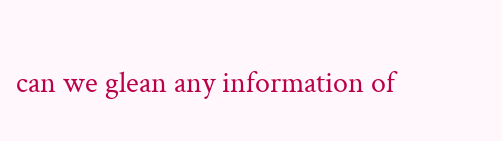can we glean any information of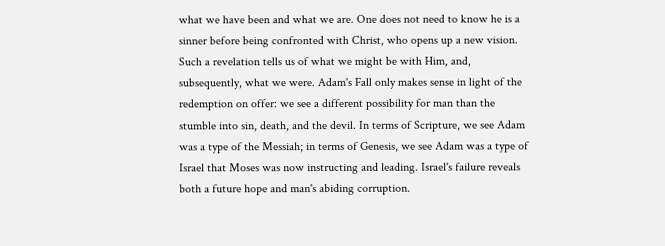what we have been and what we are. One does not need to know he is a sinner before being confronted with Christ, who opens up a new vision. Such a revelation tells us of what we might be with Him, and, subsequently, what we were. Adam's Fall only makes sense in light of the redemption on offer: we see a different possibility for man than the stumble into sin, death, and the devil. In terms of Scripture, we see Adam was a type of the Messiah; in terms of Genesis, we see Adam was a type of Israel that Moses was now instructing and leading. Israel's failure reveals both a future hope and man's abiding corruption.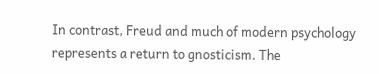In contrast, Freud and much of modern psychology represents a return to gnosticism. The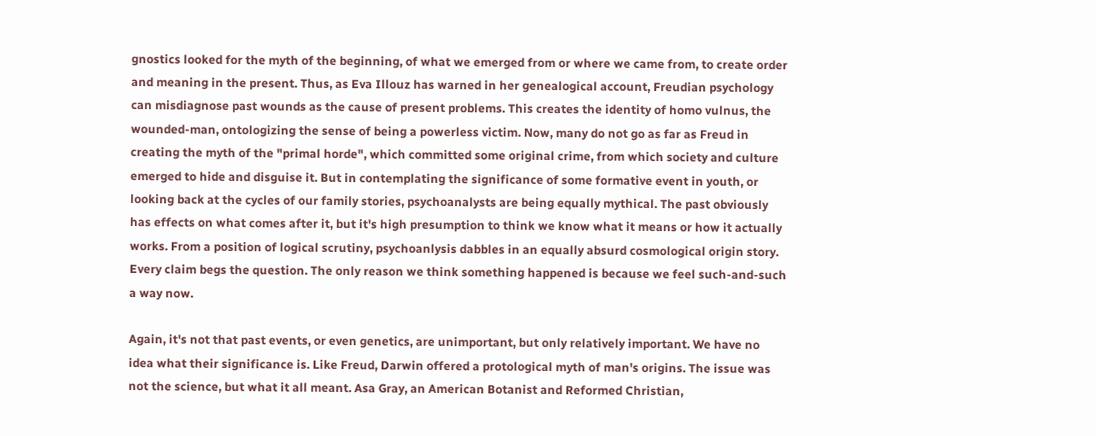gnostics looked for the myth of the beginning, of what we emerged from or where we came from, to create order and meaning in the present. Thus, as Eva Illouz has warned in her genealogical account, Freudian psychology can misdiagnose past wounds as the cause of present problems. This creates the identity of homo vulnus, the wounded-man, ontologizing the sense of being a powerless victim. Now, many do not go as far as Freud in creating the myth of the "primal horde", which committed some original crime, from which society and culture emerged to hide and disguise it. But in contemplating the significance of some formative event in youth, or looking back at the cycles of our family stories, psychoanalysts are being equally mythical. The past obviously has effects on what comes after it, but it's high presumption to think we know what it means or how it actually works. From a position of logical scrutiny, psychoanlysis dabbles in an equally absurd cosmological origin story. Every claim begs the question. The only reason we think something happened is because we feel such-and-such a way now.

Again, it's not that past events, or even genetics, are unimportant, but only relatively important. We have no idea what their significance is. Like Freud, Darwin offered a protological myth of man's origins. The issue was not the science, but what it all meant. Asa Gray, an American Botanist and Reformed Christian,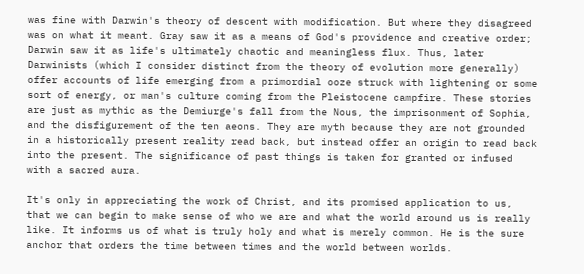was fine with Darwin's theory of descent with modification. But where they disagreed was on what it meant. Gray saw it as a means of God's providence and creative order; Darwin saw it as life's ultimately chaotic and meaningless flux. Thus, later Darwinists (which I consider distinct from the theory of evolution more generally) offer accounts of life emerging from a primordial ooze struck with lightening or some sort of energy, or man's culture coming from the Pleistocene campfire. These stories are just as mythic as the Demiurge's fall from the Nous, the imprisonment of Sophia, and the disfigurement of the ten aeons. They are myth because they are not grounded in a historically present reality read back, but instead offer an origin to read back into the present. The significance of past things is taken for granted or infused with a sacred aura.

It's only in appreciating the work of Christ, and its promised application to us, that we can begin to make sense of who we are and what the world around us is really like. It informs us of what is truly holy and what is merely common. He is the sure anchor that orders the time between times and the world between worlds.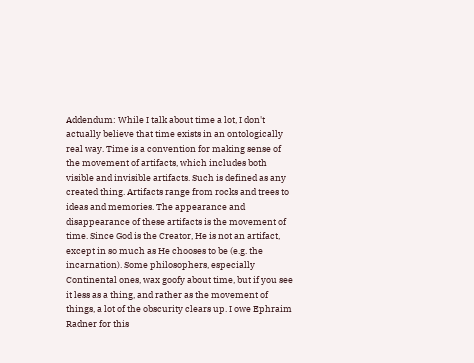Addendum: While I talk about time a lot, I don't actually believe that time exists in an ontologically real way. Time is a convention for making sense of the movement of artifacts, which includes both visible and invisible artifacts. Such is defined as any created thing. Artifacts range from rocks and trees to ideas and memories. The appearance and disappearance of these artifacts is the movement of time. Since God is the Creator, He is not an artifact, except in so much as He chooses to be (e.g. the incarnation). Some philosophers, especially Continental ones, wax goofy about time, but if you see it less as a thing, and rather as the movement of things, a lot of the obscurity clears up. I owe Ephraim Radner for this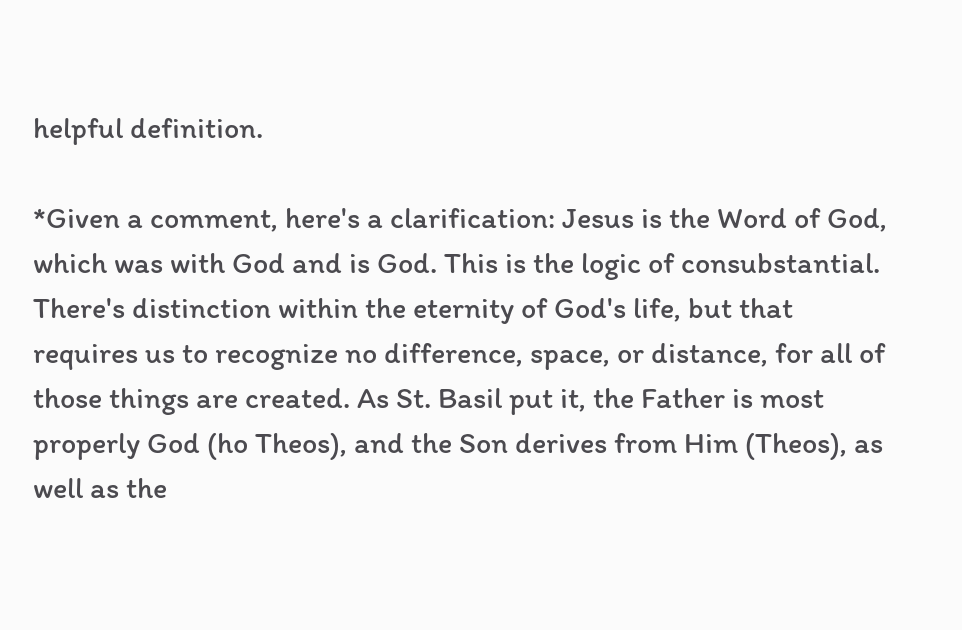helpful definition.

*Given a comment, here's a clarification: Jesus is the Word of God, which was with God and is God. This is the logic of consubstantial. There's distinction within the eternity of God's life, but that requires us to recognize no difference, space, or distance, for all of those things are created. As St. Basil put it, the Father is most properly God (ho Theos), and the Son derives from Him (Theos), as well as the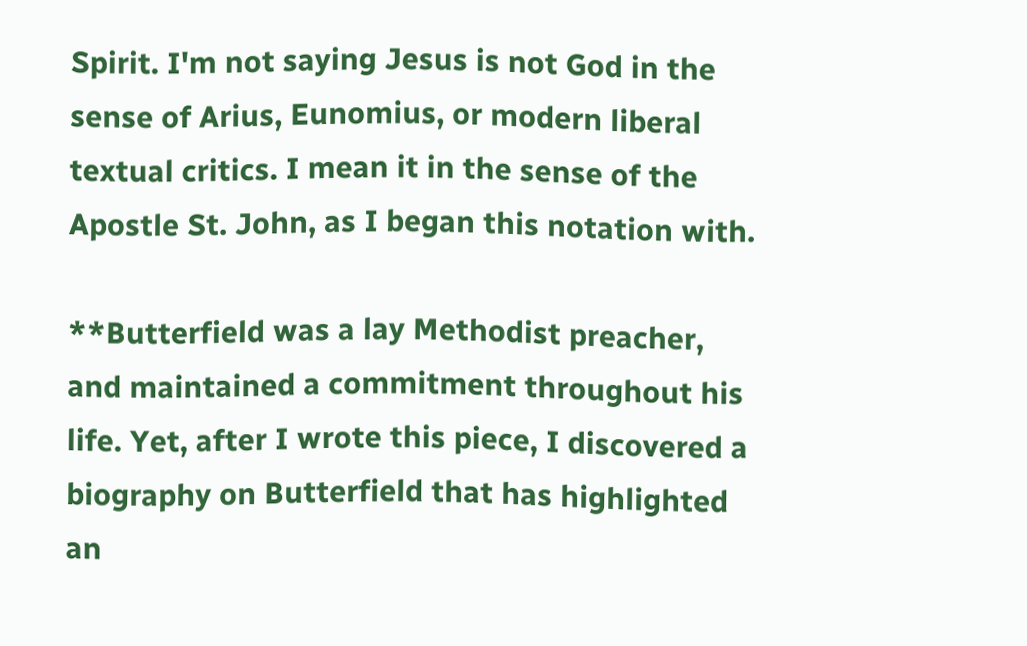Spirit. I'm not saying Jesus is not God in the sense of Arius, Eunomius, or modern liberal textual critics. I mean it in the sense of the Apostle St. John, as I began this notation with.

**Butterfield was a lay Methodist preacher, and maintained a commitment throughout his life. Yet, after I wrote this piece, I discovered a biography on Butterfield that has highlighted an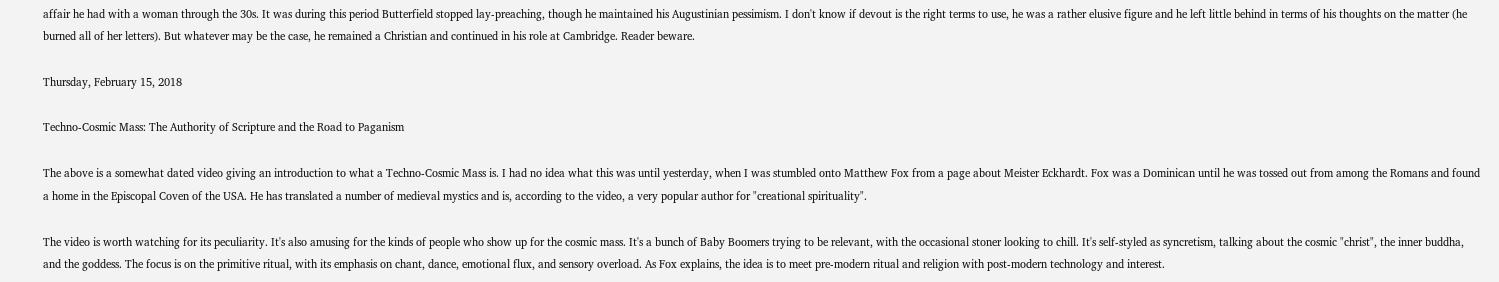affair he had with a woman through the 30s. It was during this period Butterfield stopped lay-preaching, though he maintained his Augustinian pessimism. I don't know if devout is the right terms to use, he was a rather elusive figure and he left little behind in terms of his thoughts on the matter (he burned all of her letters). But whatever may be the case, he remained a Christian and continued in his role at Cambridge. Reader beware.

Thursday, February 15, 2018

Techno-Cosmic Mass: The Authority of Scripture and the Road to Paganism

The above is a somewhat dated video giving an introduction to what a Techno-Cosmic Mass is. I had no idea what this was until yesterday, when I was stumbled onto Matthew Fox from a page about Meister Eckhardt. Fox was a Dominican until he was tossed out from among the Romans and found a home in the Episcopal Coven of the USA. He has translated a number of medieval mystics and is, according to the video, a very popular author for "creational spirituality".

The video is worth watching for its peculiarity. It's also amusing for the kinds of people who show up for the cosmic mass. It's a bunch of Baby Boomers trying to be relevant, with the occasional stoner looking to chill. It's self-styled as syncretism, talking about the cosmic "christ", the inner buddha, and the goddess. The focus is on the primitive ritual, with its emphasis on chant, dance, emotional flux, and sensory overload. As Fox explains, the idea is to meet pre-modern ritual and religion with post-modern technology and interest.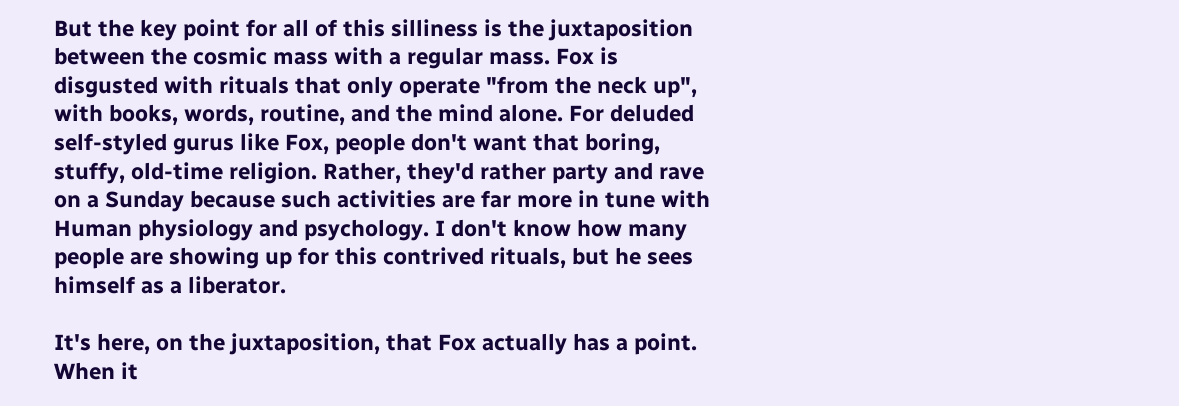But the key point for all of this silliness is the juxtaposition between the cosmic mass with a regular mass. Fox is disgusted with rituals that only operate "from the neck up", with books, words, routine, and the mind alone. For deluded self-styled gurus like Fox, people don't want that boring, stuffy, old-time religion. Rather, they'd rather party and rave on a Sunday because such activities are far more in tune with Human physiology and psychology. I don't know how many people are showing up for this contrived rituals, but he sees himself as a liberator.

It's here, on the juxtaposition, that Fox actually has a point. When it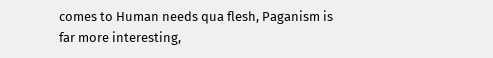comes to Human needs qua flesh, Paganism is far more interesting,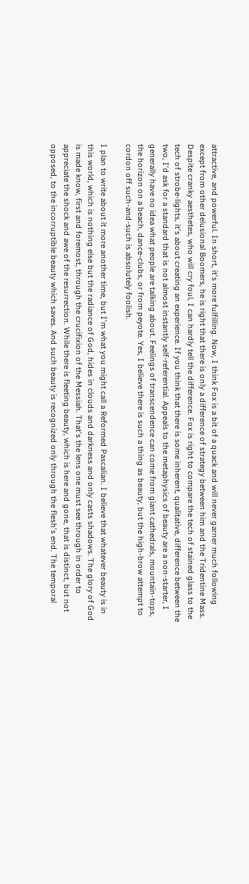attractive, and powerful. In short, it's more fulfilling. Now, I think Fox is a bit of a quack and will never garner much following except from other delusional Boomers, he is right that there is only a difference of strategy between him and the Tridentine Mass. Despite cranky aesthetes, who will cry foul, I can hardly tell the difference. Fox is right to compare the tech of stained glass to the tech of strobe-lights, it's about creating an experience. If you think that there is some inherent, qualitative, difference between the two, I'd ask for a standard that is not almost instantly self-referential. Appeals to the metaphysics of beauty are a non-starter, I generally have no idea what people are talking about. Feelings of transcendence can come from giant cathedrals, mountain-tops, the horizon on a beach, dance-clubs, or from peyote. Yes, I believe there is such a thing as beauty, but the high-brow attempt to cordon off such-and-such is absolutely foolish.

I plan to write about it more another time, but I'm what you might call a Reformed Pascalian. I believe that whatever beauty is in this world, which is nothing else but the radiance of God, hides in clouds and darkness and only casts shadows. The glory of God is made know, first and foremost, through the crucifixion of the Messiah. That's the lens one must see through in order to appreciate the shock and awe of the resurrection. While there is fleeting beauty, which is here and gone, that is distinct, but not opposed, to the incorruptible beauty which saves. And such beauty is recognized only through the flesh's end. The temporal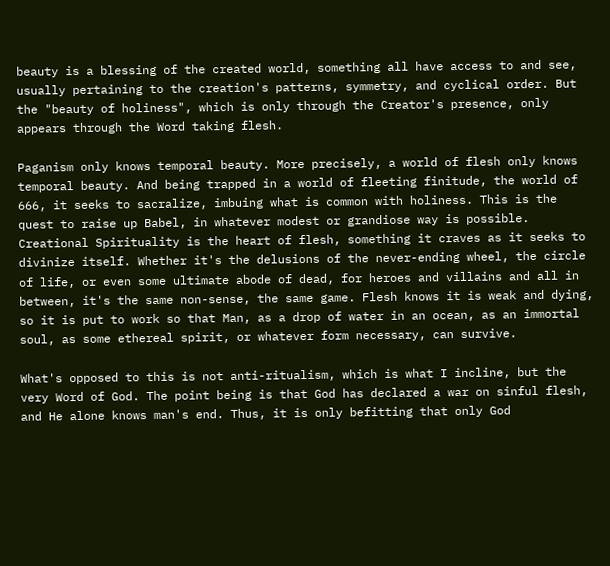beauty is a blessing of the created world, something all have access to and see, usually pertaining to the creation's patterns, symmetry, and cyclical order. But the "beauty of holiness", which is only through the Creator's presence, only appears through the Word taking flesh.

Paganism only knows temporal beauty. More precisely, a world of flesh only knows temporal beauty. And being trapped in a world of fleeting finitude, the world of 666, it seeks to sacralize, imbuing what is common with holiness. This is the quest to raise up Babel, in whatever modest or grandiose way is possible. Creational Spirituality is the heart of flesh, something it craves as it seeks to divinize itself. Whether it's the delusions of the never-ending wheel, the circle of life, or even some ultimate abode of dead, for heroes and villains and all in between, it's the same non-sense, the same game. Flesh knows it is weak and dying, so it is put to work so that Man, as a drop of water in an ocean, as an immortal soul, as some ethereal spirit, or whatever form necessary, can survive.

What's opposed to this is not anti-ritualism, which is what I incline, but the very Word of God. The point being is that God has declared a war on sinful flesh, and He alone knows man's end. Thus, it is only befitting that only God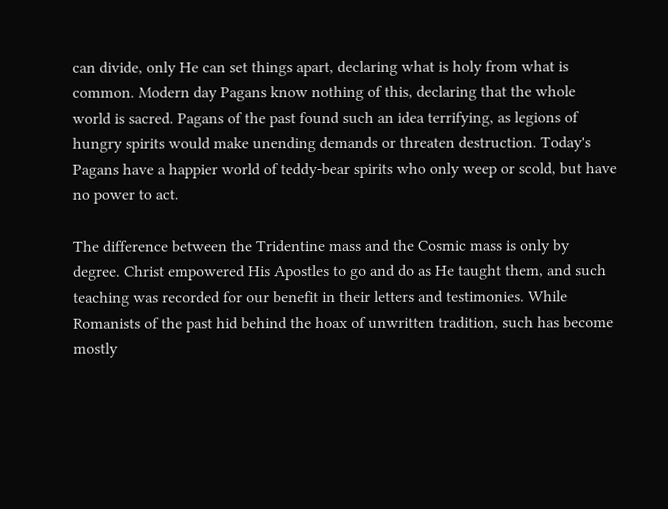can divide, only He can set things apart, declaring what is holy from what is common. Modern day Pagans know nothing of this, declaring that the whole world is sacred. Pagans of the past found such an idea terrifying, as legions of hungry spirits would make unending demands or threaten destruction. Today's Pagans have a happier world of teddy-bear spirits who only weep or scold, but have no power to act.

The difference between the Tridentine mass and the Cosmic mass is only by degree. Christ empowered His Apostles to go and do as He taught them, and such teaching was recorded for our benefit in their letters and testimonies. While Romanists of the past hid behind the hoax of unwritten tradition, such has become mostly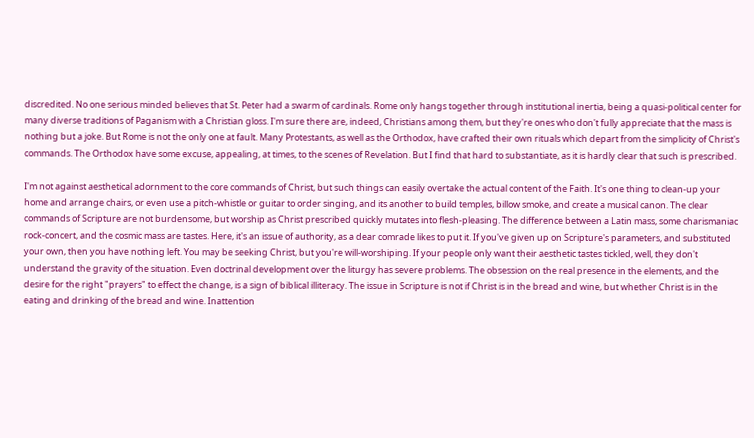discredited. No one serious minded believes that St. Peter had a swarm of cardinals. Rome only hangs together through institutional inertia, being a quasi-political center for many diverse traditions of Paganism with a Christian gloss. I'm sure there are, indeed, Christians among them, but they're ones who don't fully appreciate that the mass is nothing but a joke. But Rome is not the only one at fault. Many Protestants, as well as the Orthodox, have crafted their own rituals which depart from the simplicity of Christ's commands. The Orthodox have some excuse, appealing, at times, to the scenes of Revelation. But I find that hard to substantiate, as it is hardly clear that such is prescribed.

I'm not against aesthetical adornment to the core commands of Christ, but such things can easily overtake the actual content of the Faith. It's one thing to clean-up your home and arrange chairs, or even use a pitch-whistle or guitar to order singing, and its another to build temples, billow smoke, and create a musical canon. The clear commands of Scripture are not burdensome, but worship as Christ prescribed quickly mutates into flesh-pleasing. The difference between a Latin mass, some charismaniac rock-concert, and the cosmic mass are tastes. Here, it's an issue of authority, as a dear comrade likes to put it. If you've given up on Scripture's parameters, and substituted your own, then you have nothing left. You may be seeking Christ, but you're will-worshiping. If your people only want their aesthetic tastes tickled, well, they don't understand the gravity of the situation. Even doctrinal development over the liturgy has severe problems. The obsession on the real presence in the elements, and the desire for the right "prayers" to effect the change, is a sign of biblical illiteracy. The issue in Scripture is not if Christ is in the bread and wine, but whether Christ is in the eating and drinking of the bread and wine. Inattention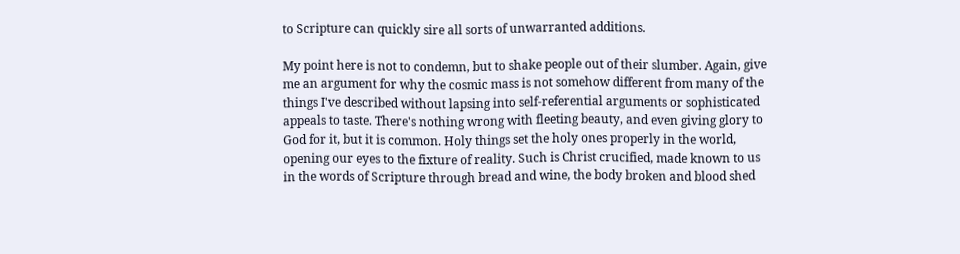to Scripture can quickly sire all sorts of unwarranted additions.

My point here is not to condemn, but to shake people out of their slumber. Again, give me an argument for why the cosmic mass is not somehow different from many of the things I've described without lapsing into self-referential arguments or sophisticated appeals to taste. There's nothing wrong with fleeting beauty, and even giving glory to God for it, but it is common. Holy things set the holy ones properly in the world, opening our eyes to the fixture of reality. Such is Christ crucified, made known to us in the words of Scripture through bread and wine, the body broken and blood shed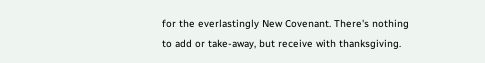for the everlastingly New Covenant. There's nothing to add or take-away, but receive with thanksgiving.